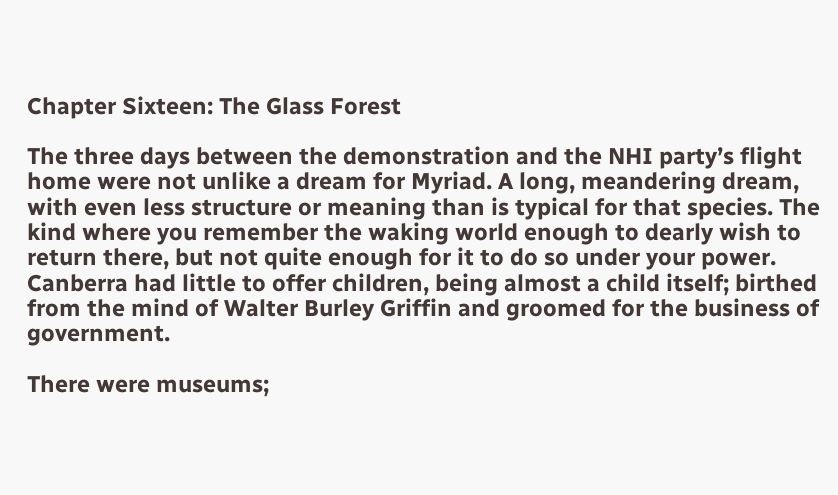Chapter Sixteen: The Glass Forest

The three days between the demonstration and the NHI party’s flight home were not unlike a dream for Myriad. A long, meandering dream, with even less structure or meaning than is typical for that species. The kind where you remember the waking world enough to dearly wish to return there, but not quite enough for it to do so under your power. Canberra had little to offer children, being almost a child itself; birthed from the mind of Walter Burley Griffin and groomed for the business of government.

There were museums;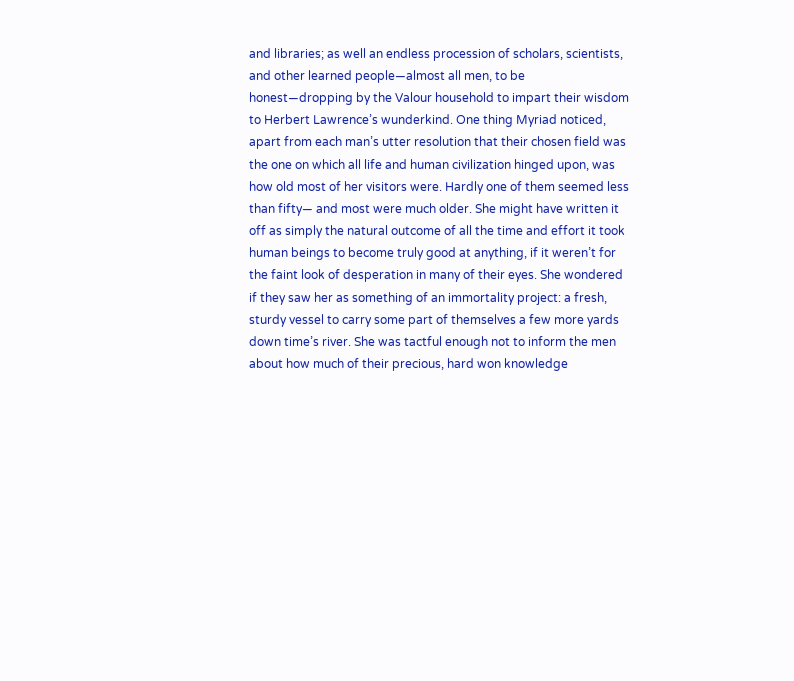and libraries; as well an endless procession of scholars, scientists, and other learned people—almost all men, to be honest—dropping by the Valour household to impart their wisdom to Herbert Lawrence’s wunderkind. One thing Myriad noticed, apart from each man’s utter resolution that their chosen field was the one on which all life and human civilization hinged upon, was how old most of her visitors were. Hardly one of them seemed less than fifty— and most were much older. She might have written it off as simply the natural outcome of all the time and effort it took human beings to become truly good at anything, if it weren’t for the faint look of desperation in many of their eyes. She wondered if they saw her as something of an immortality project: a fresh, sturdy vessel to carry some part of themselves a few more yards down time’s river. She was tactful enough not to inform the men about how much of their precious, hard won knowledge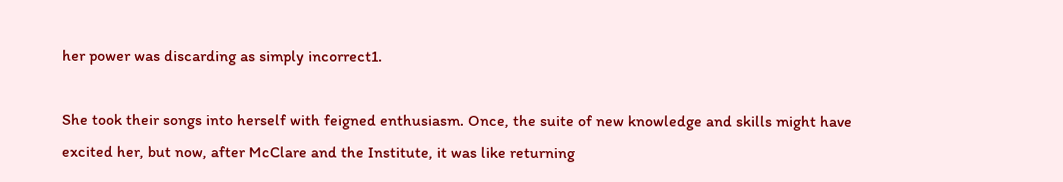her power was discarding as simply incorrect1.

She took their songs into herself with feigned enthusiasm. Once, the suite of new knowledge and skills might have excited her, but now, after McClare and the Institute, it was like returning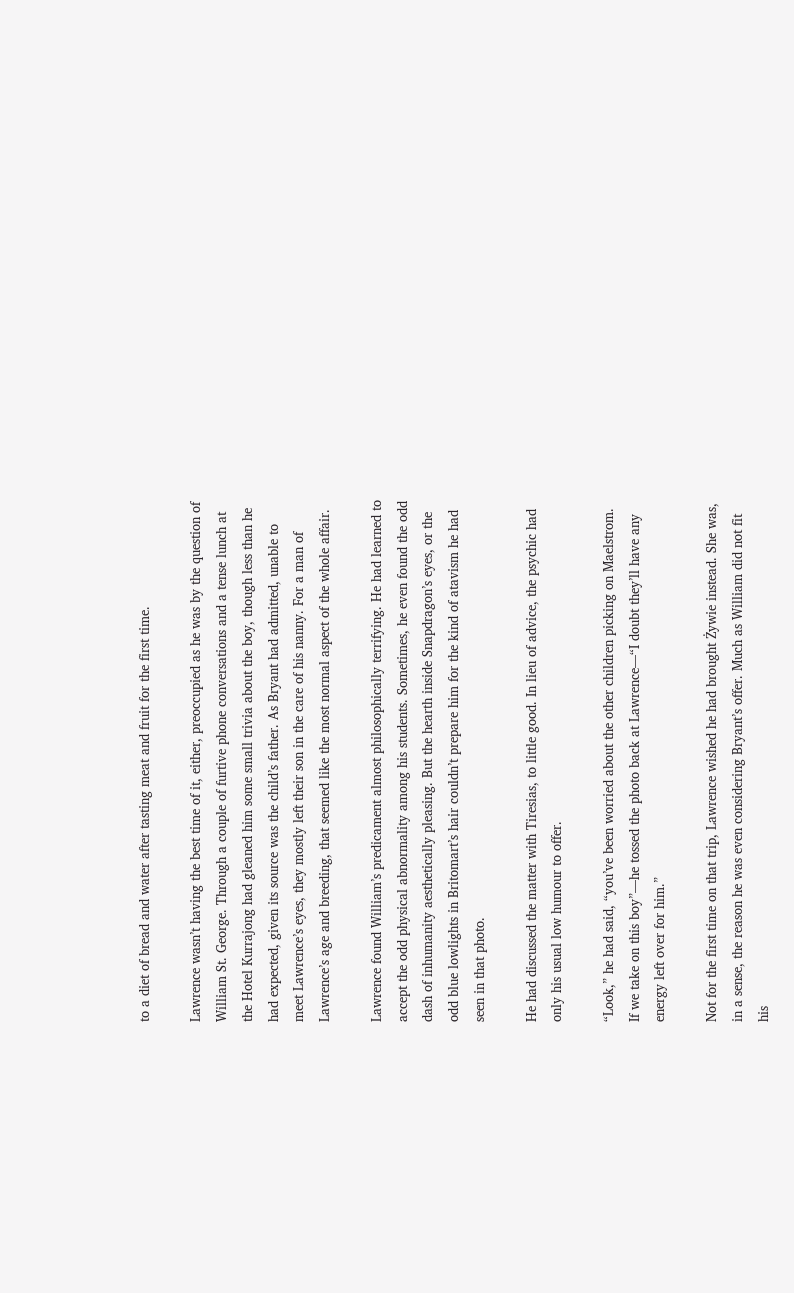to a diet of bread and water after tasting meat and fruit for the first time.

Lawrence wasn’t having the best time of it, either, preoccupied as he was by the question of William St. George. Through a couple of furtive phone conversations and a tense lunch at the Hotel Kurrajong had gleaned him some small trivia about the boy, though less than he had expected, given its source was the child’s father. As Bryant had admitted, unable to meet Lawrence’s eyes, they mostly left their son in the care of his nanny. For a man of Lawrence’s age and breeding, that seemed like the most normal aspect of the whole affair.

Lawrence found William’s predicament almost philosophically terrifying. He had learned to accept the odd physical abnormality among his students. Sometimes, he even found the odd dash of inhumanity aesthetically pleasing. But the hearth inside Snapdragon’s eyes, or the odd blue lowlights in Britomart’s hair couldn’t prepare him for the kind of atavism he had seen in that photo.

He had discussed the matter with Tiresias, to little good. In lieu of advice, the psychic had only his usual low humour to offer.

“Look,” he had said, “you’ve been worried about the other children picking on Maelstrom. If we take on this boy”—he tossed the photo back at Lawrence—“I doubt they’ll have any energy left over for him.”

Not for the first time on that trip, Lawrence wished he had brought Żywie instead. She was, in a sense, the reason he was even considering Bryant’s offer. Much as William did not fit his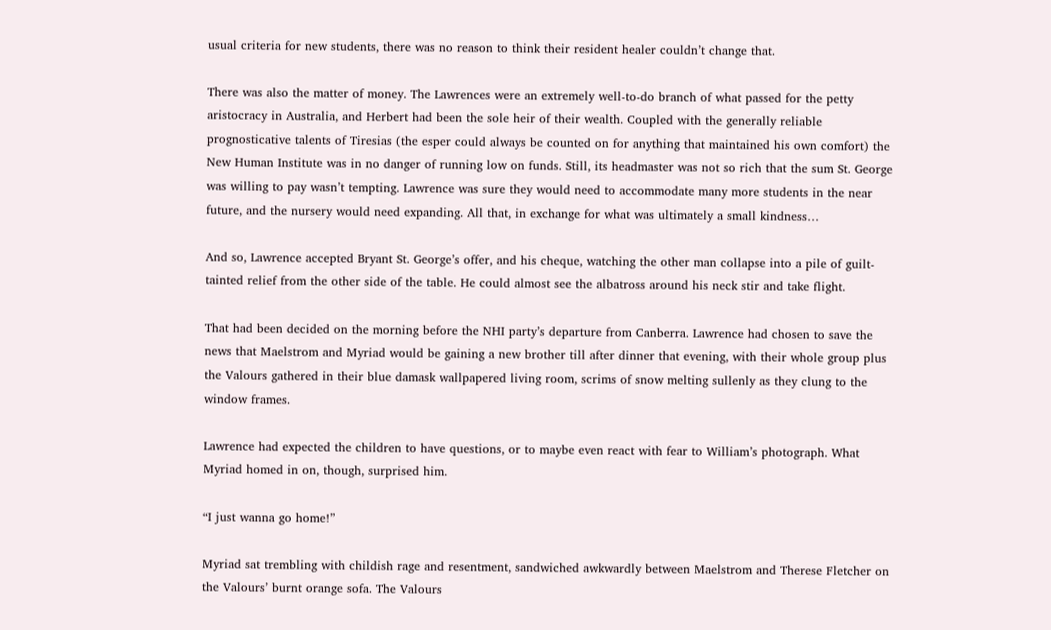usual criteria for new students, there was no reason to think their resident healer couldn’t change that.

There was also the matter of money. The Lawrences were an extremely well-to-do branch of what passed for the petty aristocracy in Australia, and Herbert had been the sole heir of their wealth. Coupled with the generally reliable prognosticative talents of Tiresias (the esper could always be counted on for anything that maintained his own comfort) the New Human Institute was in no danger of running low on funds. Still, its headmaster was not so rich that the sum St. George was willing to pay wasn’t tempting. Lawrence was sure they would need to accommodate many more students in the near future, and the nursery would need expanding. All that, in exchange for what was ultimately a small kindness…

And so, Lawrence accepted Bryant St. George’s offer, and his cheque, watching the other man collapse into a pile of guilt-tainted relief from the other side of the table. He could almost see the albatross around his neck stir and take flight.

That had been decided on the morning before the NHI party’s departure from Canberra. Lawrence had chosen to save the news that Maelstrom and Myriad would be gaining a new brother till after dinner that evening, with their whole group plus the Valours gathered in their blue damask wallpapered living room, scrims of snow melting sullenly as they clung to the window frames.

Lawrence had expected the children to have questions, or to maybe even react with fear to William’s photograph. What Myriad homed in on, though, surprised him.

“I just wanna go home!”

Myriad sat trembling with childish rage and resentment, sandwiched awkwardly between Maelstrom and Therese Fletcher on the Valours’ burnt orange sofa. The Valours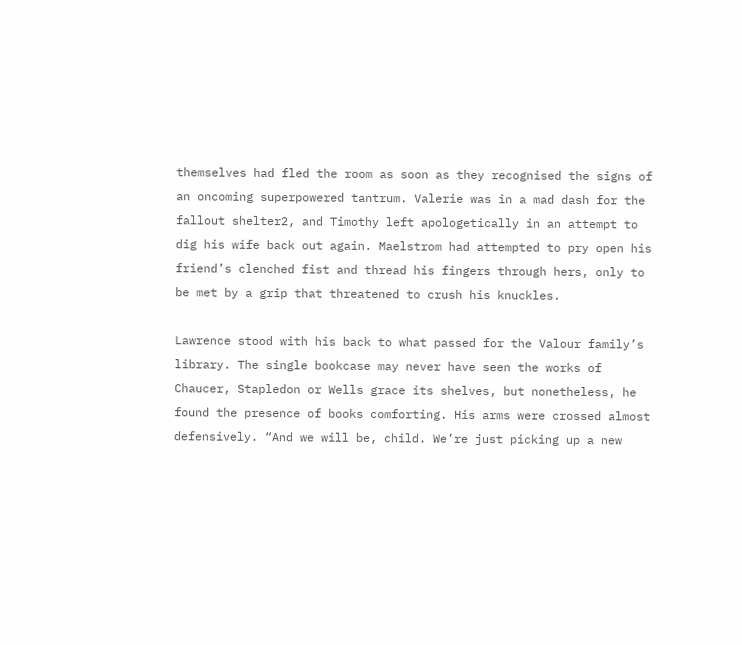themselves had fled the room as soon as they recognised the signs of an oncoming superpowered tantrum. Valerie was in a mad dash for the fallout shelter2, and Timothy left apologetically in an attempt to dig his wife back out again. Maelstrom had attempted to pry open his friend’s clenched fist and thread his fingers through hers, only to be met by a grip that threatened to crush his knuckles.

Lawrence stood with his back to what passed for the Valour family’s library. The single bookcase may never have seen the works of Chaucer, Stapledon or Wells grace its shelves, but nonetheless, he found the presence of books comforting. His arms were crossed almost defensively. “And we will be, child. We’re just picking up a new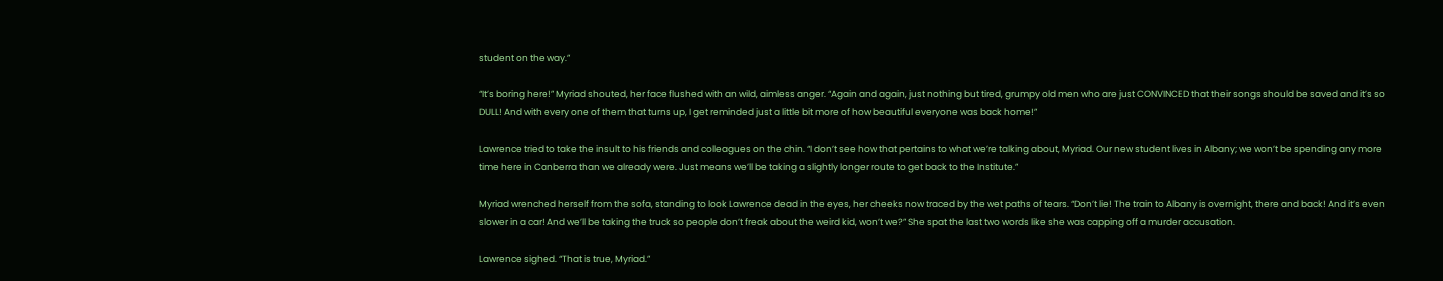student on the way.”

“It’s boring here!” Myriad shouted, her face flushed with an wild, aimless anger. “Again and again, just nothing but tired, grumpy old men who are just CONVINCED that their songs should be saved and it’s so DULL! And with every one of them that turns up, I get reminded just a little bit more of how beautiful everyone was back home!”

Lawrence tried to take the insult to his friends and colleagues on the chin. “I don’t see how that pertains to what we’re talking about, Myriad. Our new student lives in Albany; we won’t be spending any more time here in Canberra than we already were. Just means we’ll be taking a slightly longer route to get back to the Institute.”

Myriad wrenched herself from the sofa, standing to look Lawrence dead in the eyes, her cheeks now traced by the wet paths of tears. “Don’t lie! The train to Albany is overnight, there and back! And it’s even slower in a car! And we’ll be taking the truck so people don’t freak about the weird kid, won’t we?” She spat the last two words like she was capping off a murder accusation.

Lawrence sighed. “That is true, Myriad.”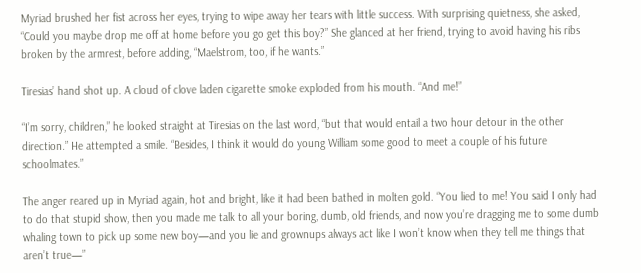Myriad brushed her fist across her eyes, trying to wipe away her tears with little success. With surprising quietness, she asked, “Could you maybe drop me off at home before you go get this boy?” She glanced at her friend, trying to avoid having his ribs broken by the armrest, before adding, “Maelstrom, too, if he wants.”

Tiresias’ hand shot up. A cloud of clove laden cigarette smoke exploded from his mouth. “And me!”

“I’m sorry, children,” he looked straight at Tiresias on the last word, “but that would entail a two hour detour in the other direction.” He attempted a smile. “Besides, I think it would do young William some good to meet a couple of his future schoolmates.”

The anger reared up in Myriad again, hot and bright, like it had been bathed in molten gold. “You lied to me! You said I only had to do that stupid show, then you made me talk to all your boring, dumb, old friends, and now you’re dragging me to some dumb whaling town to pick up some new boy—and you lie and grownups always act like I won’t know when they tell me things that aren’t true—”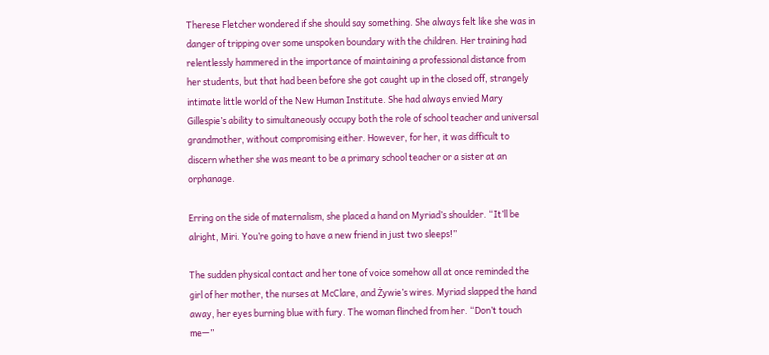Therese Fletcher wondered if she should say something. She always felt like she was in danger of tripping over some unspoken boundary with the children. Her training had relentlessly hammered in the importance of maintaining a professional distance from her students, but that had been before she got caught up in the closed off, strangely intimate little world of the New Human Institute. She had always envied Mary Gillespie’s ability to simultaneously occupy both the role of school teacher and universal grandmother, without compromising either. However, for her, it was difficult to discern whether she was meant to be a primary school teacher or a sister at an orphanage.

Erring on the side of maternalism, she placed a hand on Myriad’s shoulder. “It’ll be alright, Miri. You’re going to have a new friend in just two sleeps!”

The sudden physical contact and her tone of voice somehow all at once reminded the girl of her mother, the nurses at McClare, and Żywie’s wires. Myriad slapped the hand away, her eyes burning blue with fury. The woman flinched from her. “Don’t touch me—”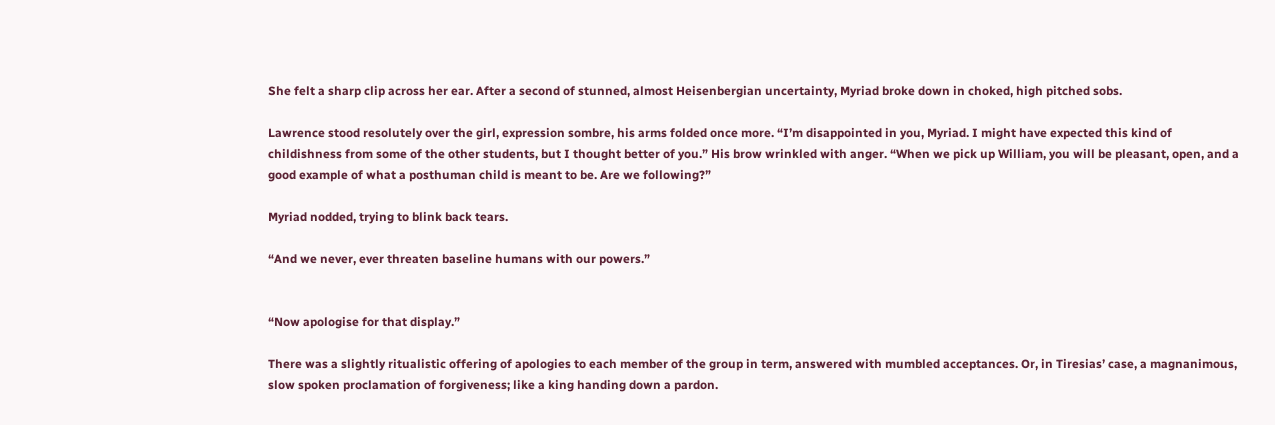She felt a sharp clip across her ear. After a second of stunned, almost Heisenbergian uncertainty, Myriad broke down in choked, high pitched sobs.

Lawrence stood resolutely over the girl, expression sombre, his arms folded once more. “I’m disappointed in you, Myriad. I might have expected this kind of childishness from some of the other students, but I thought better of you.” His brow wrinkled with anger. “When we pick up William, you will be pleasant, open, and a good example of what a posthuman child is meant to be. Are we following?”

Myriad nodded, trying to blink back tears.

“And we never, ever threaten baseline humans with our powers.”


“Now apologise for that display.”

There was a slightly ritualistic offering of apologies to each member of the group in term, answered with mumbled acceptances. Or, in Tiresias’ case, a magnanimous, slow spoken proclamation of forgiveness; like a king handing down a pardon.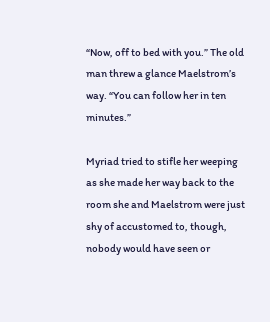“Now, off to bed with you.” The old man threw a glance Maelstrom’s way. “You can follow her in ten minutes.”

Myriad tried to stifle her weeping as she made her way back to the room she and Maelstrom were just shy of accustomed to, though, nobody would have seen or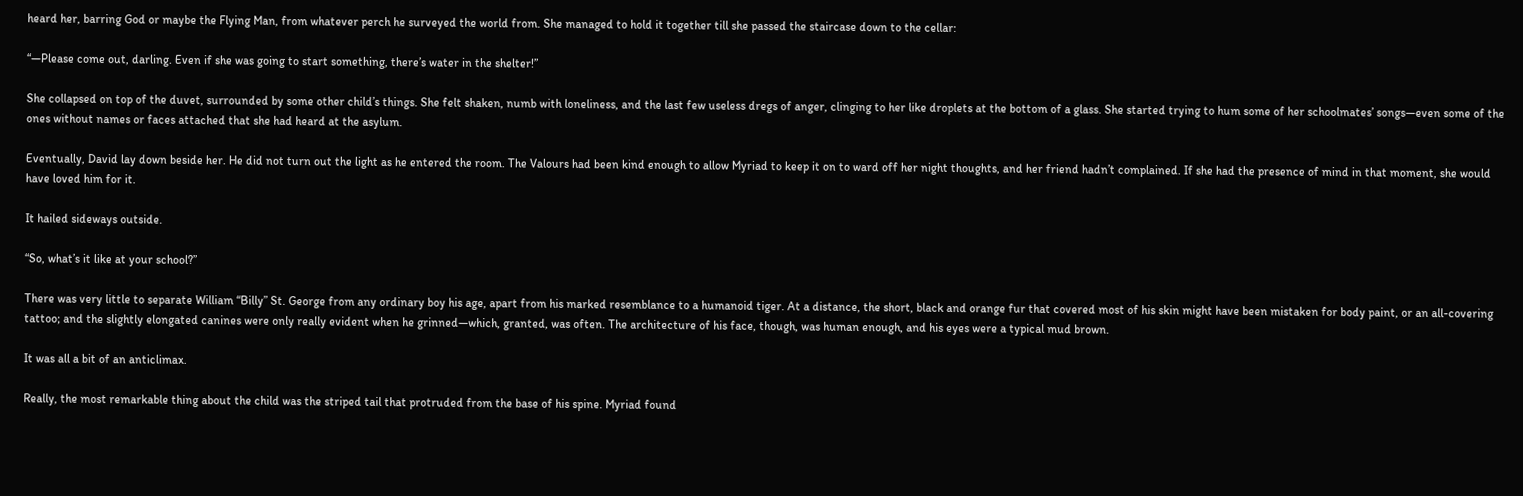heard her, barring God or maybe the Flying Man, from whatever perch he surveyed the world from. She managed to hold it together till she passed the staircase down to the cellar:

“—Please come out, darling. Even if she was going to start something, there’s water in the shelter!”

She collapsed on top of the duvet, surrounded by some other child’s things. She felt shaken, numb with loneliness, and the last few useless dregs of anger, clinging to her like droplets at the bottom of a glass. She started trying to hum some of her schoolmates’ songs—even some of the ones without names or faces attached that she had heard at the asylum.

Eventually, David lay down beside her. He did not turn out the light as he entered the room. The Valours had been kind enough to allow Myriad to keep it on to ward off her night thoughts, and her friend hadn’t complained. If she had the presence of mind in that moment, she would have loved him for it.

It hailed sideways outside.

“So, what’s it like at your school?”

There was very little to separate William “Billy” St. George from any ordinary boy his age, apart from his marked resemblance to a humanoid tiger. At a distance, the short, black and orange fur that covered most of his skin might have been mistaken for body paint, or an all-covering tattoo; and the slightly elongated canines were only really evident when he grinned—which, granted, was often. The architecture of his face, though, was human enough, and his eyes were a typical mud brown.

It was all a bit of an anticlimax.

Really, the most remarkable thing about the child was the striped tail that protruded from the base of his spine. Myriad found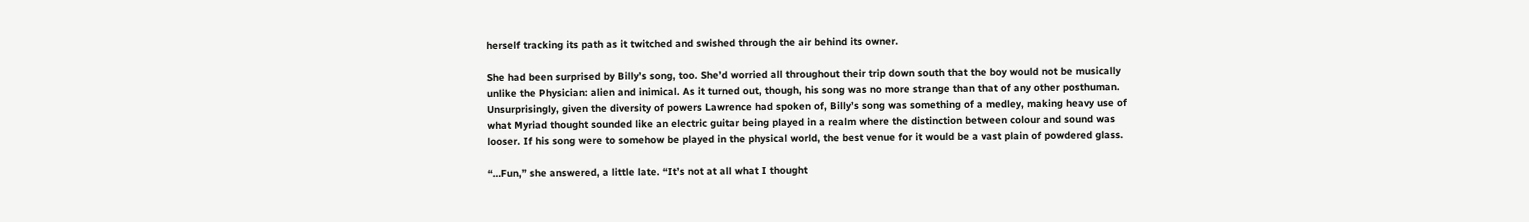herself tracking its path as it twitched and swished through the air behind its owner.

She had been surprised by Billy’s song, too. She’d worried all throughout their trip down south that the boy would not be musically unlike the Physician: alien and inimical. As it turned out, though, his song was no more strange than that of any other posthuman. Unsurprisingly, given the diversity of powers Lawrence had spoken of, Billy’s song was something of a medley, making heavy use of what Myriad thought sounded like an electric guitar being played in a realm where the distinction between colour and sound was looser. If his song were to somehow be played in the physical world, the best venue for it would be a vast plain of powdered glass.

“…Fun,” she answered, a little late. “It’s not at all what I thought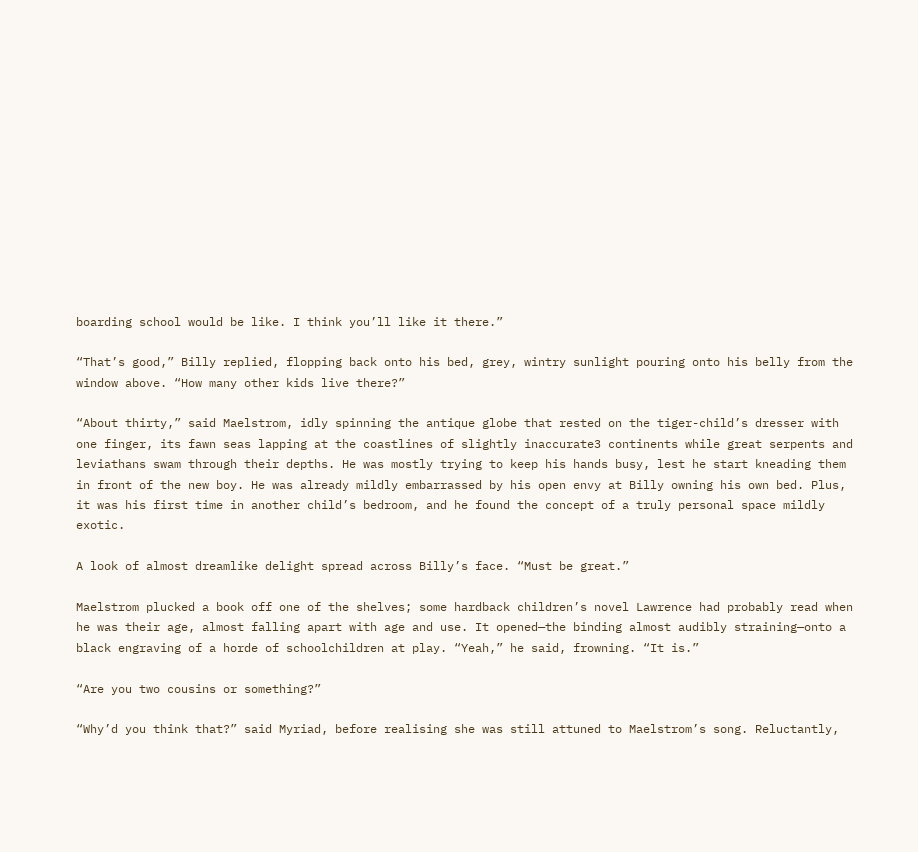boarding school would be like. I think you’ll like it there.”

“That’s good,” Billy replied, flopping back onto his bed, grey, wintry sunlight pouring onto his belly from the window above. “How many other kids live there?”

“About thirty,” said Maelstrom, idly spinning the antique globe that rested on the tiger-child’s dresser with one finger, its fawn seas lapping at the coastlines of slightly inaccurate3 continents while great serpents and leviathans swam through their depths. He was mostly trying to keep his hands busy, lest he start kneading them in front of the new boy. He was already mildly embarrassed by his open envy at Billy owning his own bed. Plus, it was his first time in another child’s bedroom, and he found the concept of a truly personal space mildly exotic.

A look of almost dreamlike delight spread across Billy’s face. “Must be great.”

Maelstrom plucked a book off one of the shelves; some hardback children’s novel Lawrence had probably read when he was their age, almost falling apart with age and use. It opened—the binding almost audibly straining—onto a black engraving of a horde of schoolchildren at play. “Yeah,” he said, frowning. “It is.”

“Are you two cousins or something?”

“Why’d you think that?” said Myriad, before realising she was still attuned to Maelstrom’s song. Reluctantly,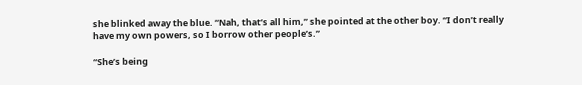she blinked away the blue. “Nah, that’s all him,” she pointed at the other boy. “I don’t really have my own powers, so I borrow other people’s.”

“She’s being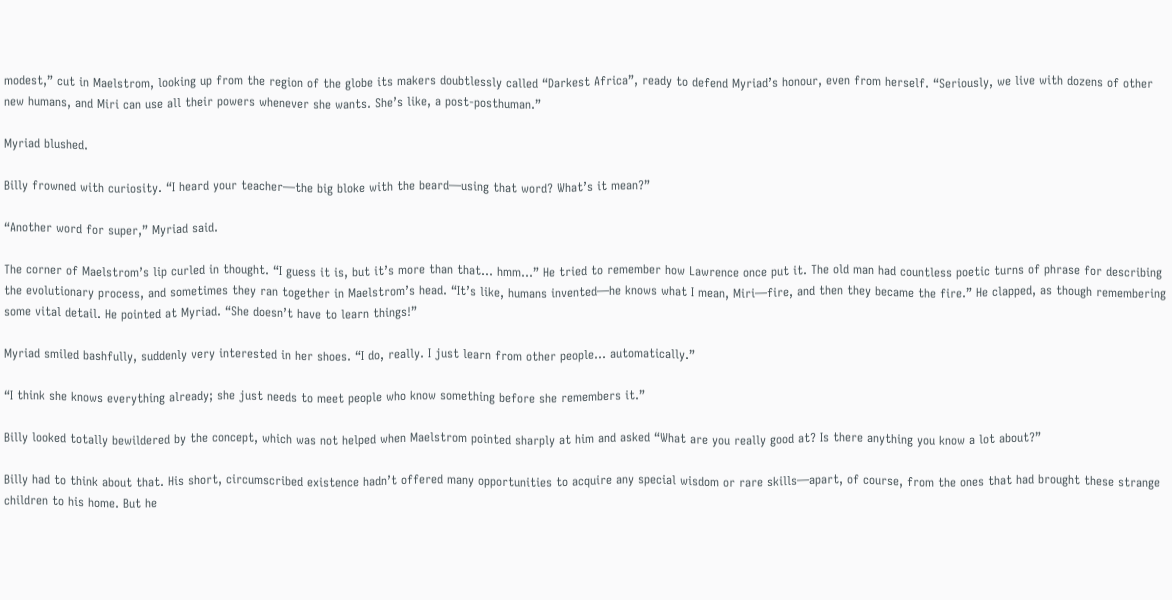modest,” cut in Maelstrom, looking up from the region of the globe its makers doubtlessly called “Darkest Africa”, ready to defend Myriad’s honour, even from herself. “Seriously, we live with dozens of other new humans, and Miri can use all their powers whenever she wants. She’s like, a post-posthuman.”

Myriad blushed.

Billy frowned with curiosity. “I heard your teacher—the big bloke with the beard—using that word? What’s it mean?”

“Another word for super,” Myriad said.

The corner of Maelstrom’s lip curled in thought. “I guess it is, but it’s more than that… hmm…” He tried to remember how Lawrence once put it. The old man had countless poetic turns of phrase for describing the evolutionary process, and sometimes they ran together in Maelstrom’s head. “It’s like, humans invented—he knows what I mean, Miri—fire, and then they became the fire.” He clapped, as though remembering some vital detail. He pointed at Myriad. “She doesn’t have to learn things!”

Myriad smiled bashfully, suddenly very interested in her shoes. “I do, really. I just learn from other people… automatically.”

“I think she knows everything already; she just needs to meet people who know something before she remembers it.”

Billy looked totally bewildered by the concept, which was not helped when Maelstrom pointed sharply at him and asked “What are you really good at? Is there anything you know a lot about?”

Billy had to think about that. His short, circumscribed existence hadn’t offered many opportunities to acquire any special wisdom or rare skills—apart, of course, from the ones that had brought these strange children to his home. But he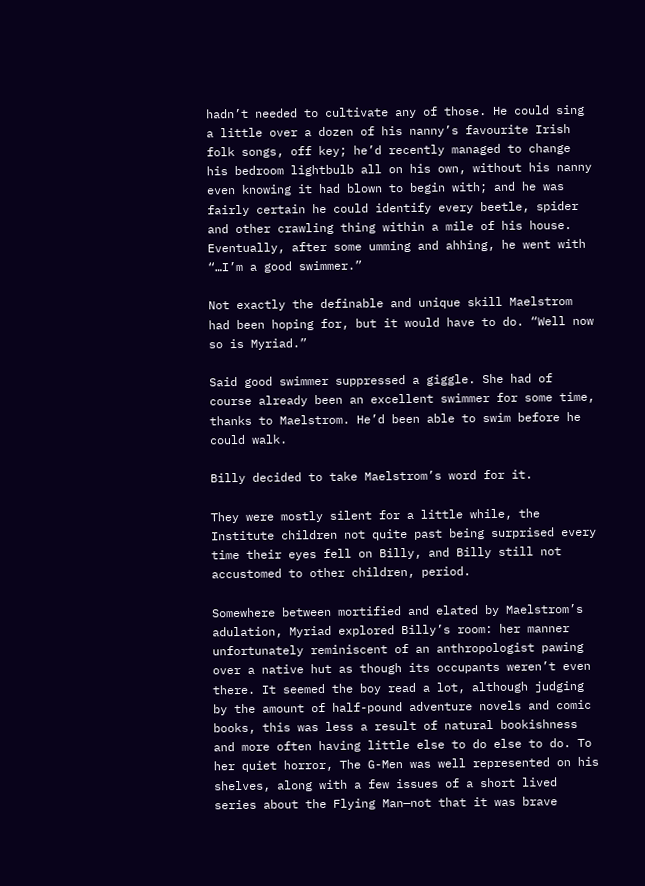hadn’t needed to cultivate any of those. He could sing a little over a dozen of his nanny’s favourite Irish folk songs, off key; he’d recently managed to change his bedroom lightbulb all on his own, without his nanny even knowing it had blown to begin with; and he was fairly certain he could identify every beetle, spider and other crawling thing within a mile of his house. Eventually, after some umming and ahhing, he went with “…I’m a good swimmer.”

Not exactly the definable and unique skill Maelstrom had been hoping for, but it would have to do. “Well now so is Myriad.”

Said good swimmer suppressed a giggle. She had of course already been an excellent swimmer for some time, thanks to Maelstrom. He’d been able to swim before he could walk.

Billy decided to take Maelstrom’s word for it.

They were mostly silent for a little while, the Institute children not quite past being surprised every time their eyes fell on Billy, and Billy still not accustomed to other children, period.

Somewhere between mortified and elated by Maelstrom’s adulation, Myriad explored Billy’s room: her manner unfortunately reminiscent of an anthropologist pawing over a native hut as though its occupants weren’t even there. It seemed the boy read a lot, although judging by the amount of half-pound adventure novels and comic books, this was less a result of natural bookishness and more often having little else to do else to do. To her quiet horror, The G-Men was well represented on his shelves, along with a few issues of a short lived series about the Flying Man—not that it was brave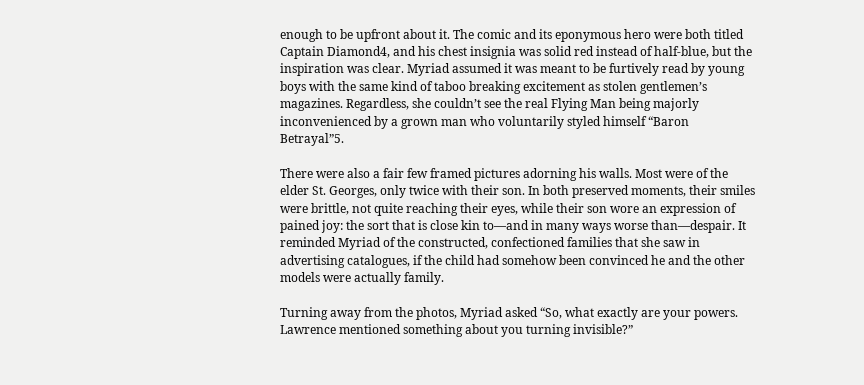enough to be upfront about it. The comic and its eponymous hero were both titled Captain Diamond4, and his chest insignia was solid red instead of half-blue, but the inspiration was clear. Myriad assumed it was meant to be furtively read by young boys with the same kind of taboo breaking excitement as stolen gentlemen’s magazines. Regardless, she couldn’t see the real Flying Man being majorly inconvenienced by a grown man who voluntarily styled himself “Baron Betrayal”5.

There were also a fair few framed pictures adorning his walls. Most were of the elder St. Georges, only twice with their son. In both preserved moments, their smiles were brittle, not quite reaching their eyes, while their son wore an expression of pained joy: the sort that is close kin to—and in many ways worse than—despair. It reminded Myriad of the constructed, confectioned families that she saw in advertising catalogues, if the child had somehow been convinced he and the other models were actually family.

Turning away from the photos, Myriad asked “So, what exactly are your powers. Lawrence mentioned something about you turning invisible?”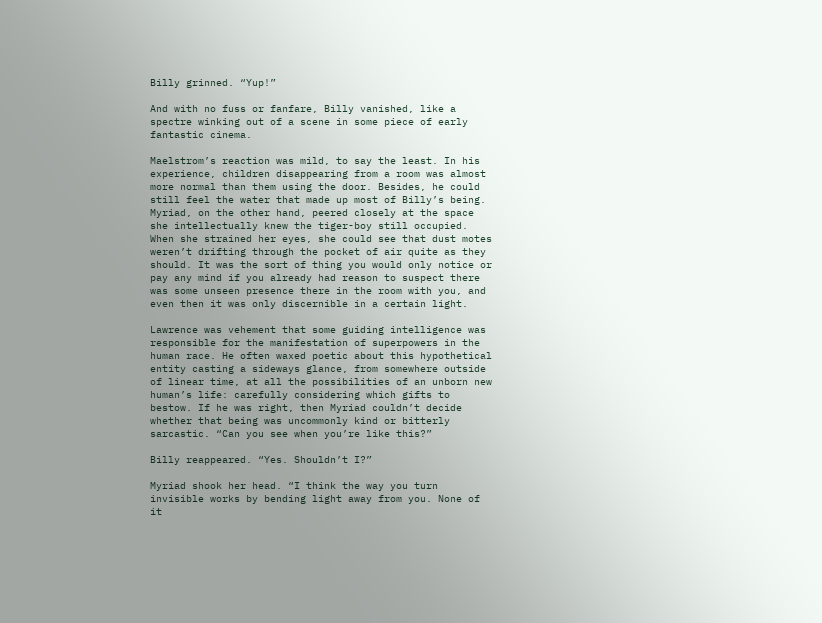Billy grinned. “Yup!”

And with no fuss or fanfare, Billy vanished, like a spectre winking out of a scene in some piece of early fantastic cinema.

Maelstrom’s reaction was mild, to say the least. In his experience, children disappearing from a room was almost more normal than them using the door. Besides, he could still feel the water that made up most of Billy’s being. Myriad, on the other hand, peered closely at the space she intellectually knew the tiger-boy still occupied. When she strained her eyes, she could see that dust motes weren’t drifting through the pocket of air quite as they should. It was the sort of thing you would only notice or pay any mind if you already had reason to suspect there was some unseen presence there in the room with you, and even then it was only discernible in a certain light.

Lawrence was vehement that some guiding intelligence was responsible for the manifestation of superpowers in the human race. He often waxed poetic about this hypothetical entity casting a sideways glance, from somewhere outside of linear time, at all the possibilities of an unborn new human’s life: carefully considering which gifts to bestow. If he was right, then Myriad couldn’t decide whether that being was uncommonly kind or bitterly sarcastic. “Can you see when you’re like this?”

Billy reappeared. “Yes. Shouldn’t I?”

Myriad shook her head. “I think the way you turn invisible works by bending light away from you. None of it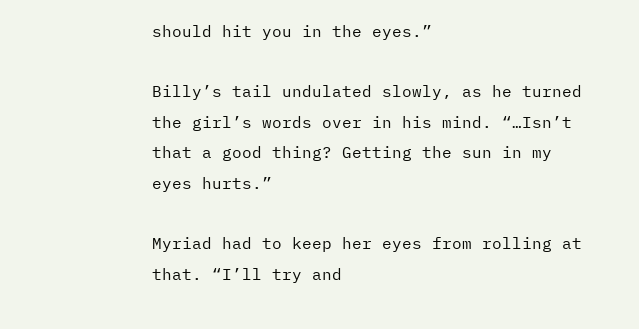should hit you in the eyes.”

Billy’s tail undulated slowly, as he turned the girl’s words over in his mind. “…Isn’t that a good thing? Getting the sun in my eyes hurts.”

Myriad had to keep her eyes from rolling at that. “I’ll try and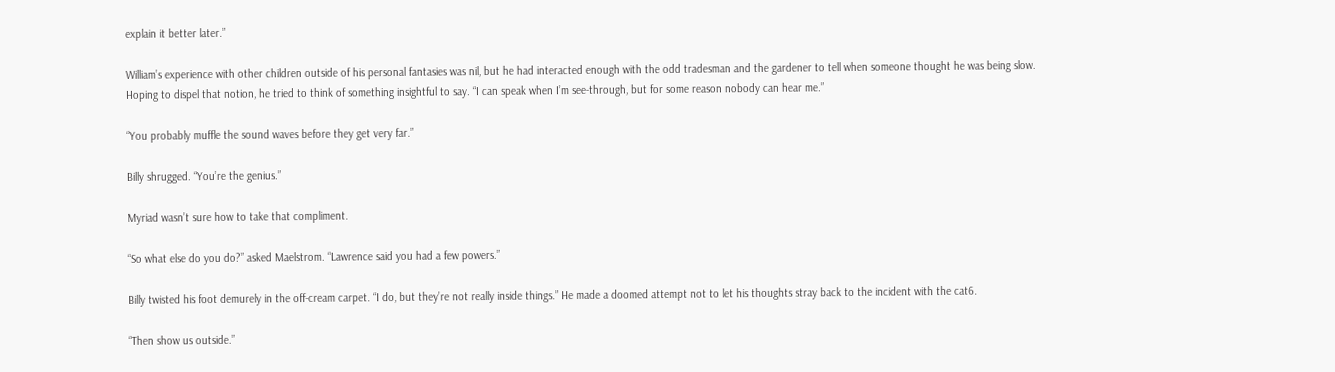explain it better later.”

William’s experience with other children outside of his personal fantasies was nil, but he had interacted enough with the odd tradesman and the gardener to tell when someone thought he was being slow. Hoping to dispel that notion, he tried to think of something insightful to say. “I can speak when I’m see-through, but for some reason nobody can hear me.”

“You probably muffle the sound waves before they get very far.”

Billy shrugged. “You’re the genius.”

Myriad wasn’t sure how to take that compliment.

“So what else do you do?” asked Maelstrom. “Lawrence said you had a few powers.”

Billy twisted his foot demurely in the off-cream carpet. “I do, but they’re not really inside things.” He made a doomed attempt not to let his thoughts stray back to the incident with the cat6.

“Then show us outside.”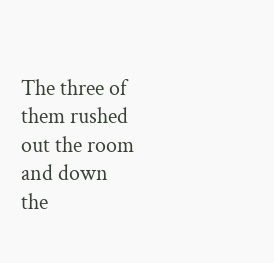The three of them rushed out the room and down the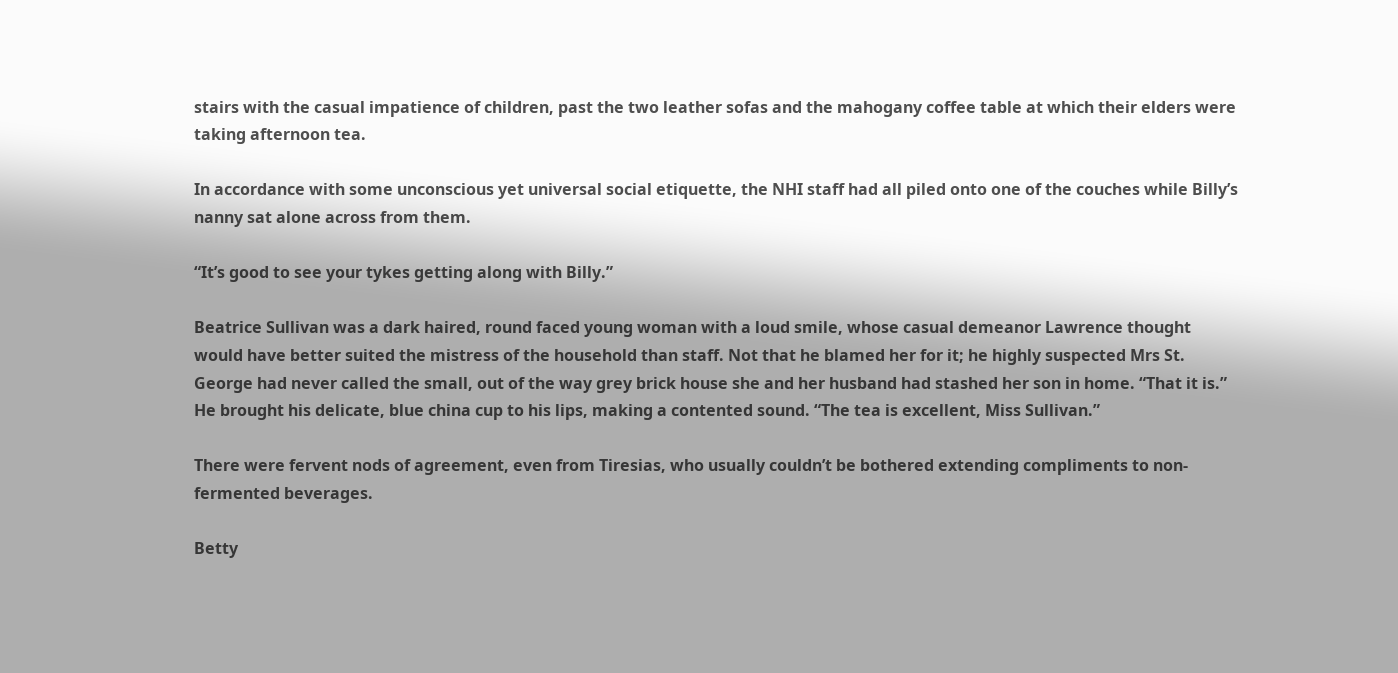stairs with the casual impatience of children, past the two leather sofas and the mahogany coffee table at which their elders were taking afternoon tea.

In accordance with some unconscious yet universal social etiquette, the NHI staff had all piled onto one of the couches while Billy’s nanny sat alone across from them.

“It’s good to see your tykes getting along with Billy.”

Beatrice Sullivan was a dark haired, round faced young woman with a loud smile, whose casual demeanor Lawrence thought would have better suited the mistress of the household than staff. Not that he blamed her for it; he highly suspected Mrs St. George had never called the small, out of the way grey brick house she and her husband had stashed her son in home. “That it is.” He brought his delicate, blue china cup to his lips, making a contented sound. “The tea is excellent, Miss Sullivan.”

There were fervent nods of agreement, even from Tiresias, who usually couldn’t be bothered extending compliments to non-fermented beverages.

Betty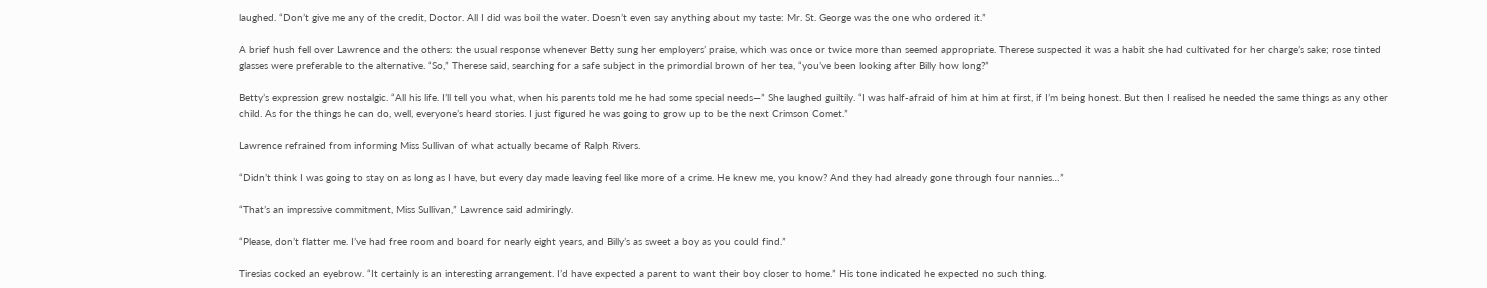laughed. “Don’t give me any of the credit, Doctor. All I did was boil the water. Doesn’t even say anything about my taste: Mr. St. George was the one who ordered it.”

A brief hush fell over Lawrence and the others: the usual response whenever Betty sung her employers’ praise, which was once or twice more than seemed appropriate. Therese suspected it was a habit she had cultivated for her charge’s sake; rose tinted glasses were preferable to the alternative. “So,” Therese said, searching for a safe subject in the primordial brown of her tea, “you’ve been looking after Billy how long?”

Betty’s expression grew nostalgic. “All his life. I’ll tell you what, when his parents told me he had some special needs—” She laughed guiltily. “I was half-afraid of him at him at first, if I’m being honest. But then I realised he needed the same things as any other child. As for the things he can do, well, everyone’s heard stories. I just figured he was going to grow up to be the next Crimson Comet.”

Lawrence refrained from informing Miss Sullivan of what actually became of Ralph Rivers.

“Didn’t think I was going to stay on as long as I have, but every day made leaving feel like more of a crime. He knew me, you know? And they had already gone through four nannies…”

“That’s an impressive commitment, Miss Sullivan,” Lawrence said admiringly.

“Please, don’t flatter me. I’ve had free room and board for nearly eight years, and Billy’s as sweet a boy as you could find.”

Tiresias cocked an eyebrow. “It certainly is an interesting arrangement. I’d have expected a parent to want their boy closer to home.” His tone indicated he expected no such thing.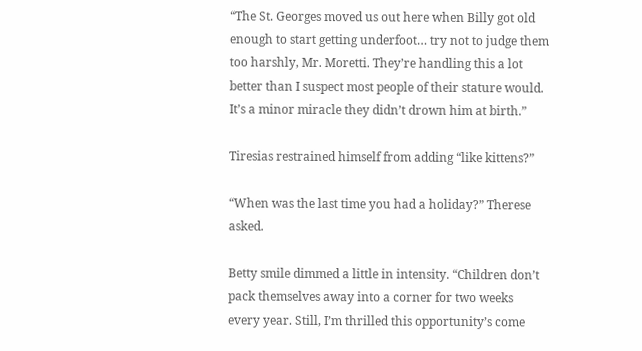“The St. Georges moved us out here when Billy got old enough to start getting underfoot… try not to judge them too harshly, Mr. Moretti. They’re handling this a lot better than I suspect most people of their stature would. It’s a minor miracle they didn’t drown him at birth.”

Tiresias restrained himself from adding “like kittens?”

“When was the last time you had a holiday?” Therese asked.

Betty smile dimmed a little in intensity. “Children don’t pack themselves away into a corner for two weeks every year. Still, I’m thrilled this opportunity’s come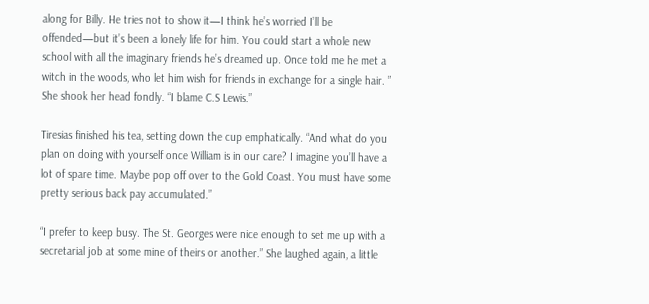along for Billy. He tries not to show it—I think he’s worried I’ll be offended—but it’s been a lonely life for him. You could start a whole new school with all the imaginary friends he’s dreamed up. Once told me he met a witch in the woods, who let him wish for friends in exchange for a single hair. ” She shook her head fondly. “I blame C.S Lewis.”

Tiresias finished his tea, setting down the cup emphatically. “And what do you plan on doing with yourself once William is in our care? I imagine you’ll have a lot of spare time. Maybe pop off over to the Gold Coast. You must have some pretty serious back pay accumulated.”

“I prefer to keep busy. The St. Georges were nice enough to set me up with a secretarial job at some mine of theirs or another.” She laughed again, a little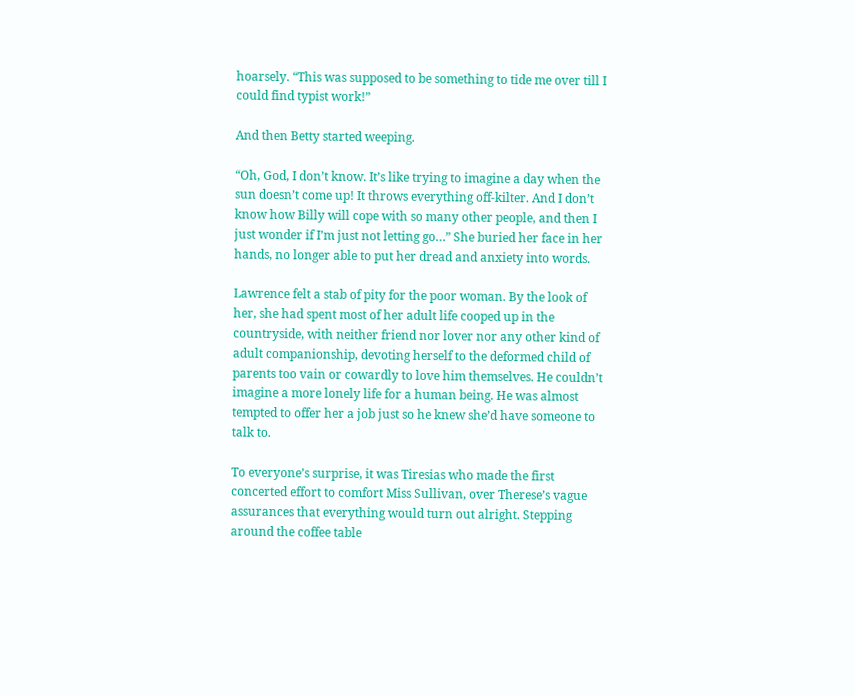hoarsely. “This was supposed to be something to tide me over till I could find typist work!”

And then Betty started weeping.

“Oh, God, I don’t know. It’s like trying to imagine a day when the sun doesn’t come up! It throws everything off-kilter. And I don’t know how Billy will cope with so many other people, and then I just wonder if I’m just not letting go…” She buried her face in her hands, no longer able to put her dread and anxiety into words.

Lawrence felt a stab of pity for the poor woman. By the look of her, she had spent most of her adult life cooped up in the countryside, with neither friend nor lover nor any other kind of adult companionship, devoting herself to the deformed child of parents too vain or cowardly to love him themselves. He couldn’t imagine a more lonely life for a human being. He was almost tempted to offer her a job just so he knew she’d have someone to talk to.

To everyone’s surprise, it was Tiresias who made the first concerted effort to comfort Miss Sullivan, over Therese’s vague assurances that everything would turn out alright. Stepping around the coffee table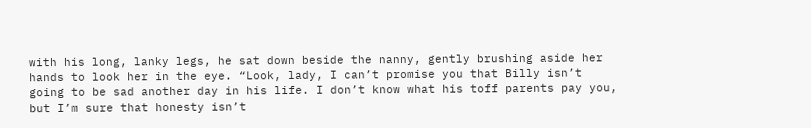with his long, lanky legs, he sat down beside the nanny, gently brushing aside her hands to look her in the eye. “Look, lady, I can’t promise you that Billy isn’t going to be sad another day in his life. I don’t know what his toff parents pay you, but I’m sure that honesty isn’t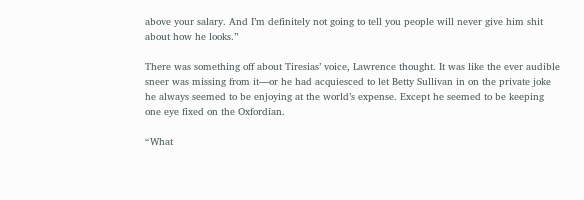above your salary. And I’m definitely not going to tell you people will never give him shit about how he looks.”

There was something off about Tiresias’ voice, Lawrence thought. It was like the ever audible sneer was missing from it—or he had acquiesced to let Betty Sullivan in on the private joke he always seemed to be enjoying at the world’s expense. Except he seemed to be keeping one eye fixed on the Oxfordian.

“What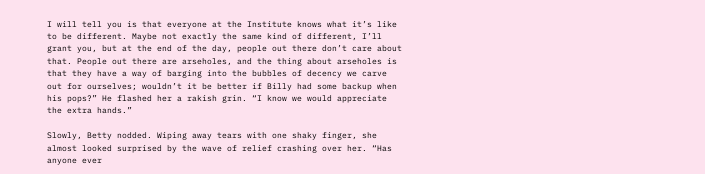I will tell you is that everyone at the Institute knows what it’s like to be different. Maybe not exactly the same kind of different, I’ll grant you, but at the end of the day, people out there don’t care about that. People out there are arseholes, and the thing about arseholes is that they have a way of barging into the bubbles of decency we carve out for ourselves; wouldn’t it be better if Billy had some backup when his pops?” He flashed her a rakish grin. “I know we would appreciate the extra hands.”

Slowly, Betty nodded. Wiping away tears with one shaky finger, she almost looked surprised by the wave of relief crashing over her. “Has anyone ever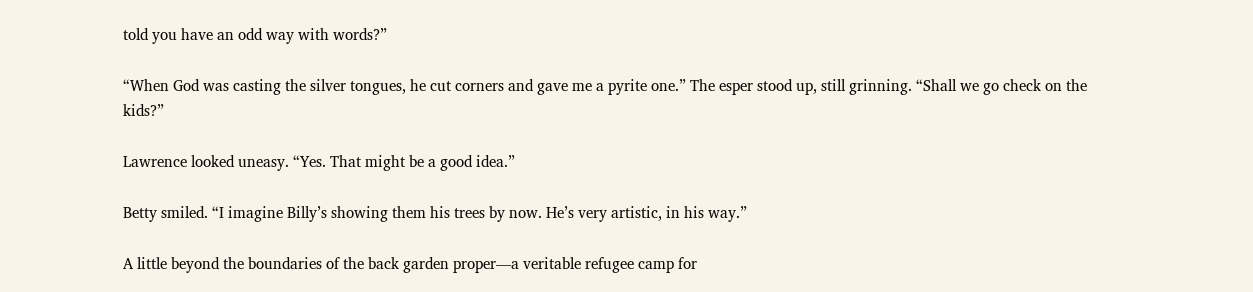told you have an odd way with words?”

“When God was casting the silver tongues, he cut corners and gave me a pyrite one.” The esper stood up, still grinning. “Shall we go check on the kids?”

Lawrence looked uneasy. “Yes. That might be a good idea.”

Betty smiled. “I imagine Billy’s showing them his trees by now. He’s very artistic, in his way.”

A little beyond the boundaries of the back garden proper—a veritable refugee camp for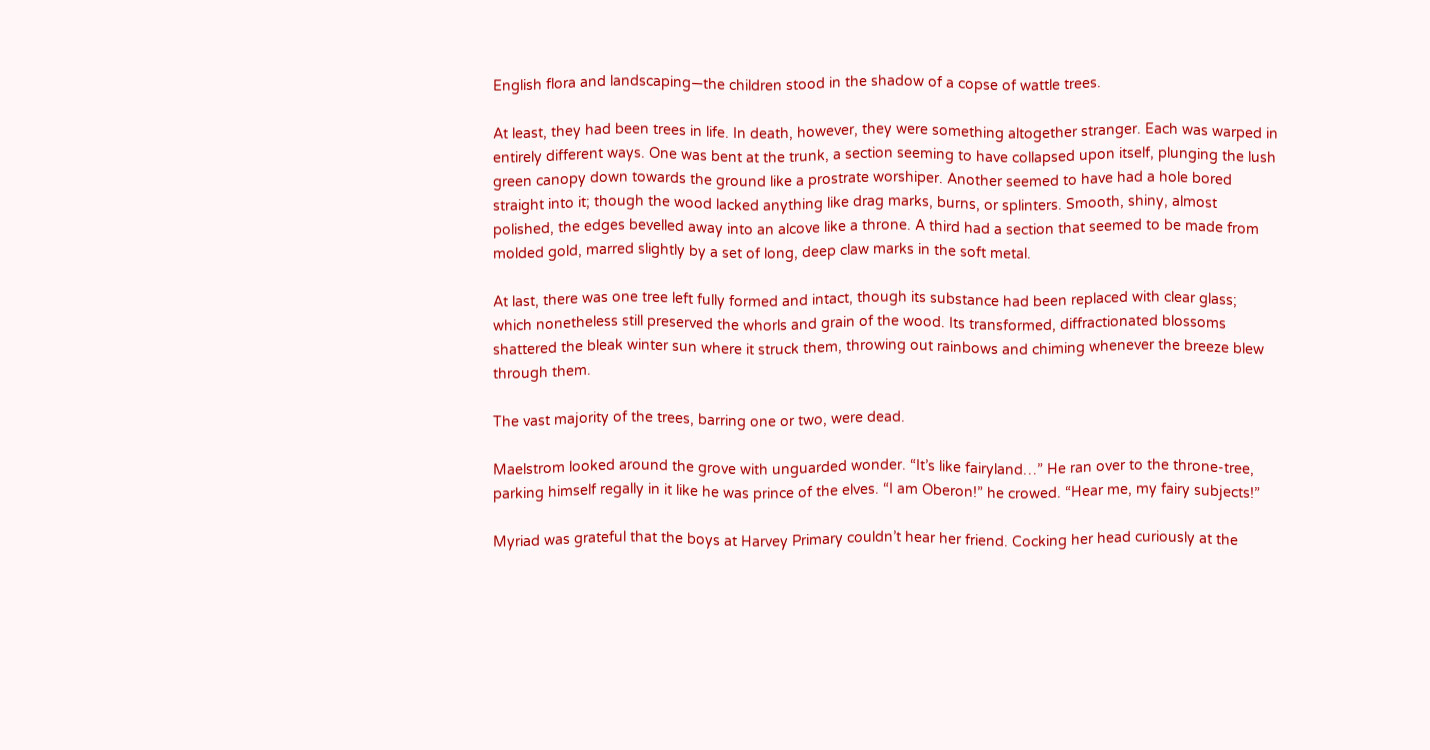English flora and landscaping—the children stood in the shadow of a copse of wattle trees.

At least, they had been trees in life. In death, however, they were something altogether stranger. Each was warped in entirely different ways. One was bent at the trunk, a section seeming to have collapsed upon itself, plunging the lush green canopy down towards the ground like a prostrate worshiper. Another seemed to have had a hole bored straight into it; though the wood lacked anything like drag marks, burns, or splinters. Smooth, shiny, almost polished, the edges bevelled away into an alcove like a throne. A third had a section that seemed to be made from molded gold, marred slightly by a set of long, deep claw marks in the soft metal.

At last, there was one tree left fully formed and intact, though its substance had been replaced with clear glass; which nonetheless still preserved the whorls and grain of the wood. Its transformed, diffractionated blossoms shattered the bleak winter sun where it struck them, throwing out rainbows and chiming whenever the breeze blew through them.

The vast majority of the trees, barring one or two, were dead.

Maelstrom looked around the grove with unguarded wonder. “It’s like fairyland…” He ran over to the throne-tree, parking himself regally in it like he was prince of the elves. “I am Oberon!” he crowed. “Hear me, my fairy subjects!”

Myriad was grateful that the boys at Harvey Primary couldn’t hear her friend. Cocking her head curiously at the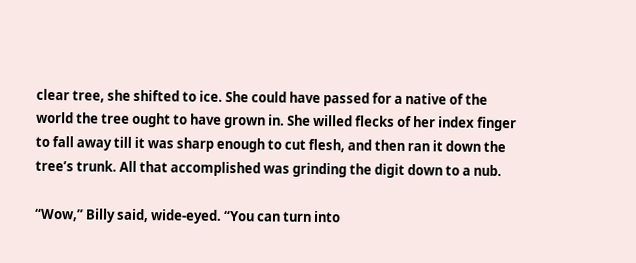clear tree, she shifted to ice. She could have passed for a native of the world the tree ought to have grown in. She willed flecks of her index finger to fall away till it was sharp enough to cut flesh, and then ran it down the tree’s trunk. All that accomplished was grinding the digit down to a nub.

“Wow,” Billy said, wide-eyed. “You can turn into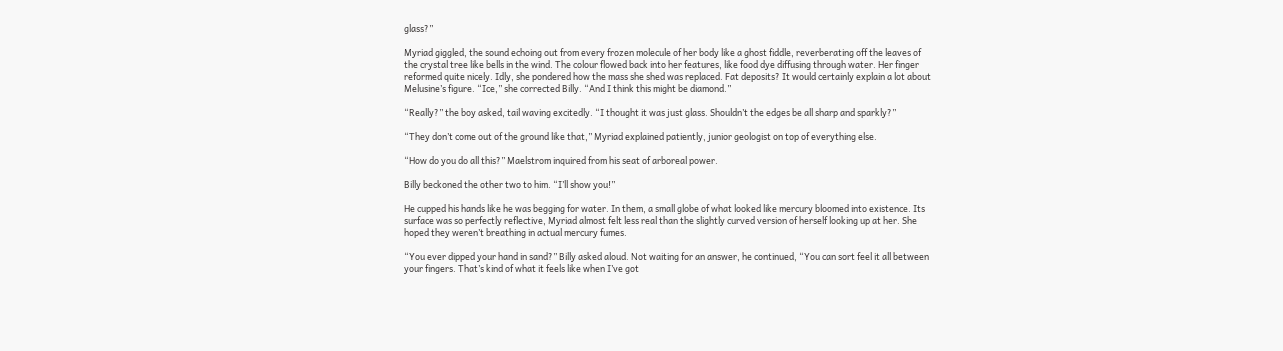glass?”

Myriad giggled, the sound echoing out from every frozen molecule of her body like a ghost fiddle, reverberating off the leaves of the crystal tree like bells in the wind. The colour flowed back into her features, like food dye diffusing through water. Her finger reformed quite nicely. Idly, she pondered how the mass she shed was replaced. Fat deposits? It would certainly explain a lot about Melusine’s figure. “Ice,” she corrected Billy. “And I think this might be diamond.”

“Really?” the boy asked, tail waving excitedly. “I thought it was just glass. Shouldn’t the edges be all sharp and sparkly?”

“They don’t come out of the ground like that,” Myriad explained patiently, junior geologist on top of everything else.

“How do you do all this?” Maelstrom inquired from his seat of arboreal power.

Billy beckoned the other two to him. “I’ll show you!”

He cupped his hands like he was begging for water. In them, a small globe of what looked like mercury bloomed into existence. Its surface was so perfectly reflective, Myriad almost felt less real than the slightly curved version of herself looking up at her. She hoped they weren’t breathing in actual mercury fumes.

“You ever dipped your hand in sand?” Billy asked aloud. Not waiting for an answer, he continued, “You can sort feel it all between your fingers. That’s kind of what it feels like when I’ve got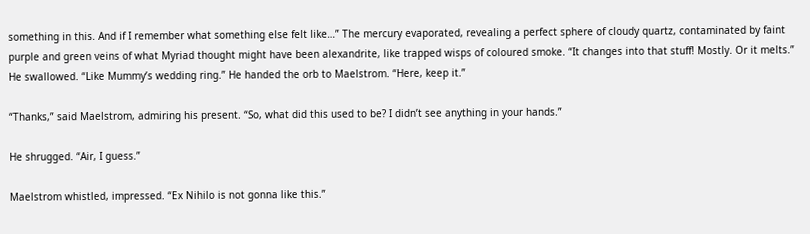something in this. And if I remember what something else felt like…” The mercury evaporated, revealing a perfect sphere of cloudy quartz, contaminated by faint purple and green veins of what Myriad thought might have been alexandrite, like trapped wisps of coloured smoke. “It changes into that stuff! Mostly. Or it melts.” He swallowed. “Like Mummy’s wedding ring.” He handed the orb to Maelstrom. “Here, keep it.”

“Thanks,” said Maelstrom, admiring his present. “So, what did this used to be? I didn’t see anything in your hands.”

He shrugged. “Air, I guess.”

Maelstrom whistled, impressed. “Ex Nihilo is not gonna like this.”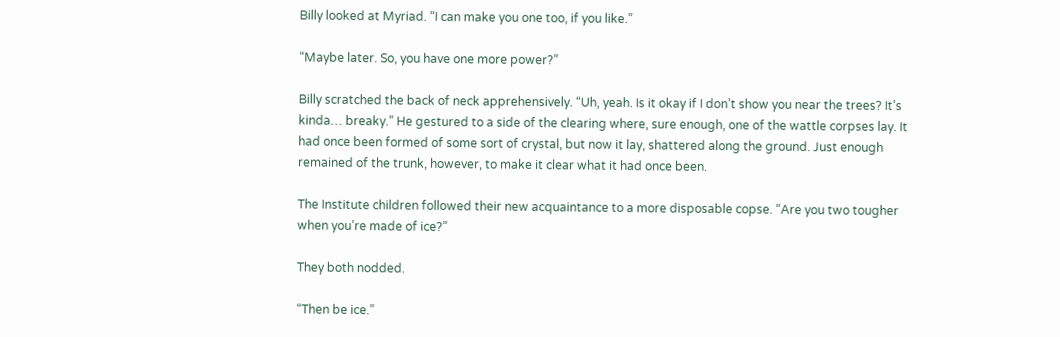Billy looked at Myriad. “I can make you one too, if you like.”

“Maybe later. So, you have one more power?”

Billy scratched the back of neck apprehensively. “Uh, yeah. Is it okay if I don’t show you near the trees? It’s kinda… breaky.” He gestured to a side of the clearing where, sure enough, one of the wattle corpses lay. It had once been formed of some sort of crystal, but now it lay, shattered along the ground. Just enough remained of the trunk, however, to make it clear what it had once been.

The Institute children followed their new acquaintance to a more disposable copse. “Are you two tougher when you’re made of ice?”

They both nodded.

“Then be ice.”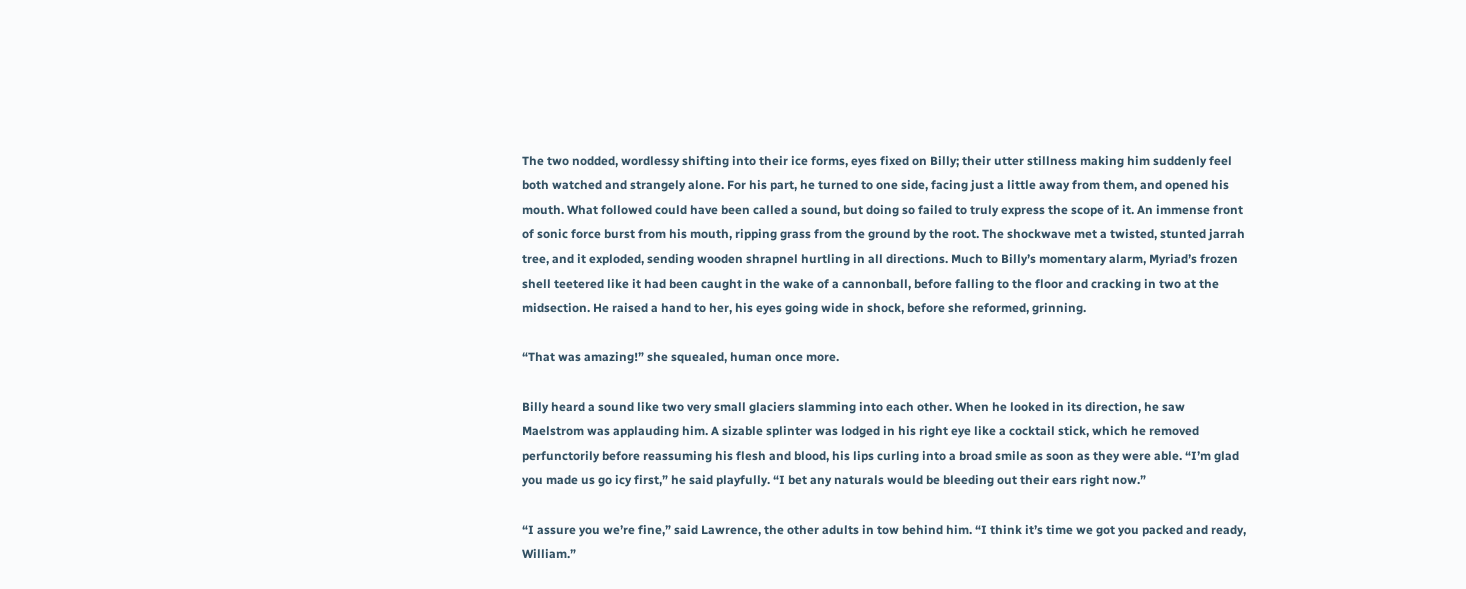The two nodded, wordlessy shifting into their ice forms, eyes fixed on Billy; their utter stillness making him suddenly feel both watched and strangely alone. For his part, he turned to one side, facing just a little away from them, and opened his mouth. What followed could have been called a sound, but doing so failed to truly express the scope of it. An immense front of sonic force burst from his mouth, ripping grass from the ground by the root. The shockwave met a twisted, stunted jarrah tree, and it exploded, sending wooden shrapnel hurtling in all directions. Much to Billy’s momentary alarm, Myriad’s frozen shell teetered like it had been caught in the wake of a cannonball, before falling to the floor and cracking in two at the midsection. He raised a hand to her, his eyes going wide in shock, before she reformed, grinning.

“That was amazing!” she squealed, human once more.

Billy heard a sound like two very small glaciers slamming into each other. When he looked in its direction, he saw Maelstrom was applauding him. A sizable splinter was lodged in his right eye like a cocktail stick, which he removed perfunctorily before reassuming his flesh and blood, his lips curling into a broad smile as soon as they were able. “I’m glad you made us go icy first,” he said playfully. “I bet any naturals would be bleeding out their ears right now.”

“I assure you we’re fine,” said Lawrence, the other adults in tow behind him. “I think it’s time we got you packed and ready, William.”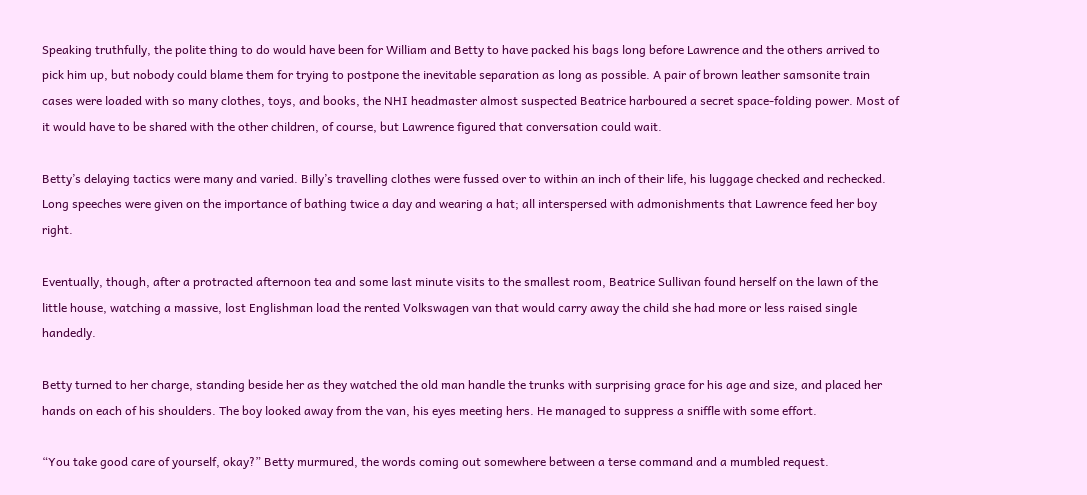Speaking truthfully, the polite thing to do would have been for William and Betty to have packed his bags long before Lawrence and the others arrived to pick him up, but nobody could blame them for trying to postpone the inevitable separation as long as possible. A pair of brown leather samsonite train cases were loaded with so many clothes, toys, and books, the NHI headmaster almost suspected Beatrice harboured a secret space-folding power. Most of it would have to be shared with the other children, of course, but Lawrence figured that conversation could wait.

Betty’s delaying tactics were many and varied. Billy’s travelling clothes were fussed over to within an inch of their life, his luggage checked and rechecked. Long speeches were given on the importance of bathing twice a day and wearing a hat; all interspersed with admonishments that Lawrence feed her boy right.

Eventually, though, after a protracted afternoon tea and some last minute visits to the smallest room, Beatrice Sullivan found herself on the lawn of the little house, watching a massive, lost Englishman load the rented Volkswagen van that would carry away the child she had more or less raised single handedly.

Betty turned to her charge, standing beside her as they watched the old man handle the trunks with surprising grace for his age and size, and placed her hands on each of his shoulders. The boy looked away from the van, his eyes meeting hers. He managed to suppress a sniffle with some effort.

“You take good care of yourself, okay?” Betty murmured, the words coming out somewhere between a terse command and a mumbled request.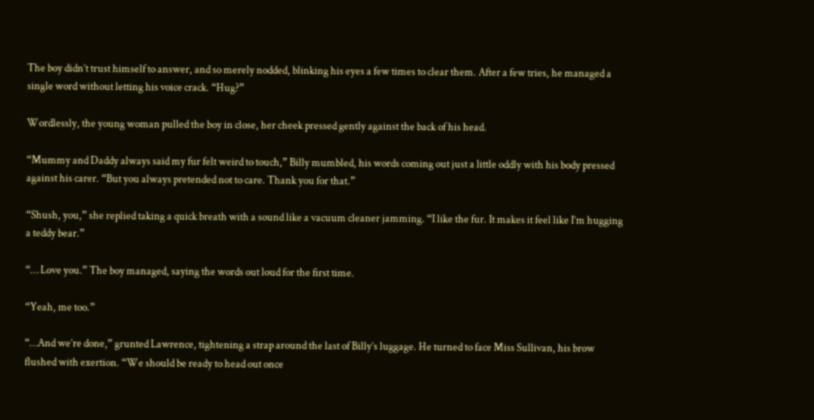The boy didn’t trust himself to answer, and so merely nodded, blinking his eyes a few times to clear them. After a few tries, he managed a single word without letting his voice crack. “Hug?”

Wordlessly, the young woman pulled the boy in close, her cheek pressed gently against the back of his head.

“Mummy and Daddy always said my fur felt weird to touch,” Billy mumbled, his words coming out just a little oddly with his body pressed against his carer. “But you always pretended not to care. Thank you for that.”

“Shush, you,” she replied taking a quick breath with a sound like a vacuum cleaner jamming. “I like the fur. It makes it feel like I’m hugging a teddy bear.”

“… Love you.” The boy managed, saying the words out loud for the first time.

“Yeah, me too.”

“…And we’re done,” grunted Lawrence, tightening a strap around the last of Billy’s luggage. He turned to face Miss Sullivan, his brow flushed with exertion. “We should be ready to head out once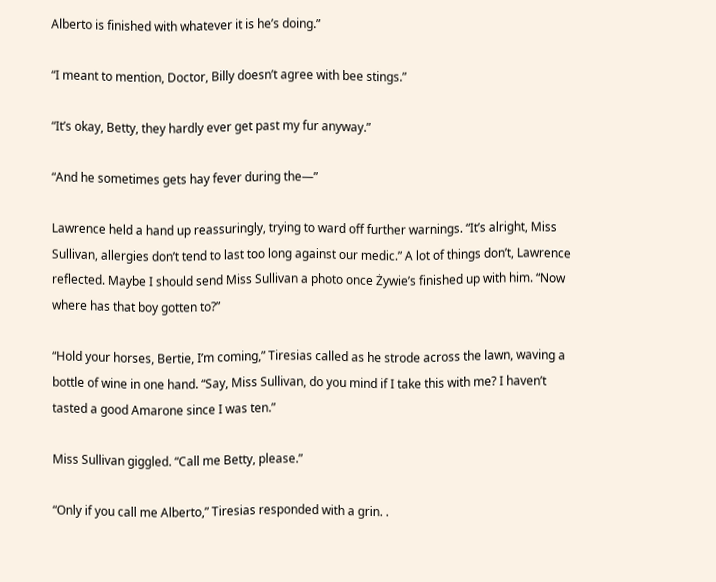Alberto is finished with whatever it is he’s doing.”

“I meant to mention, Doctor, Billy doesn’t agree with bee stings.”

“It’s okay, Betty, they hardly ever get past my fur anyway.”

“And he sometimes gets hay fever during the—”

Lawrence held a hand up reassuringly, trying to ward off further warnings. “It’s alright, Miss Sullivan, allergies don’t tend to last too long against our medic.” A lot of things don’t, Lawrence reflected. Maybe I should send Miss Sullivan a photo once Żywie’s finished up with him. “Now where has that boy gotten to?”

“Hold your horses, Bertie, I’m coming,” Tiresias called as he strode across the lawn, waving a bottle of wine in one hand. “Say, Miss Sullivan, do you mind if I take this with me? I haven’t tasted a good Amarone since I was ten.”

Miss Sullivan giggled. “Call me Betty, please.”

“Only if you call me Alberto,” Tiresias responded with a grin. .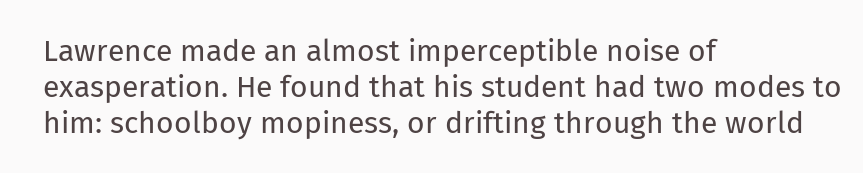Lawrence made an almost imperceptible noise of exasperation. He found that his student had two modes to him: schoolboy mopiness, or drifting through the world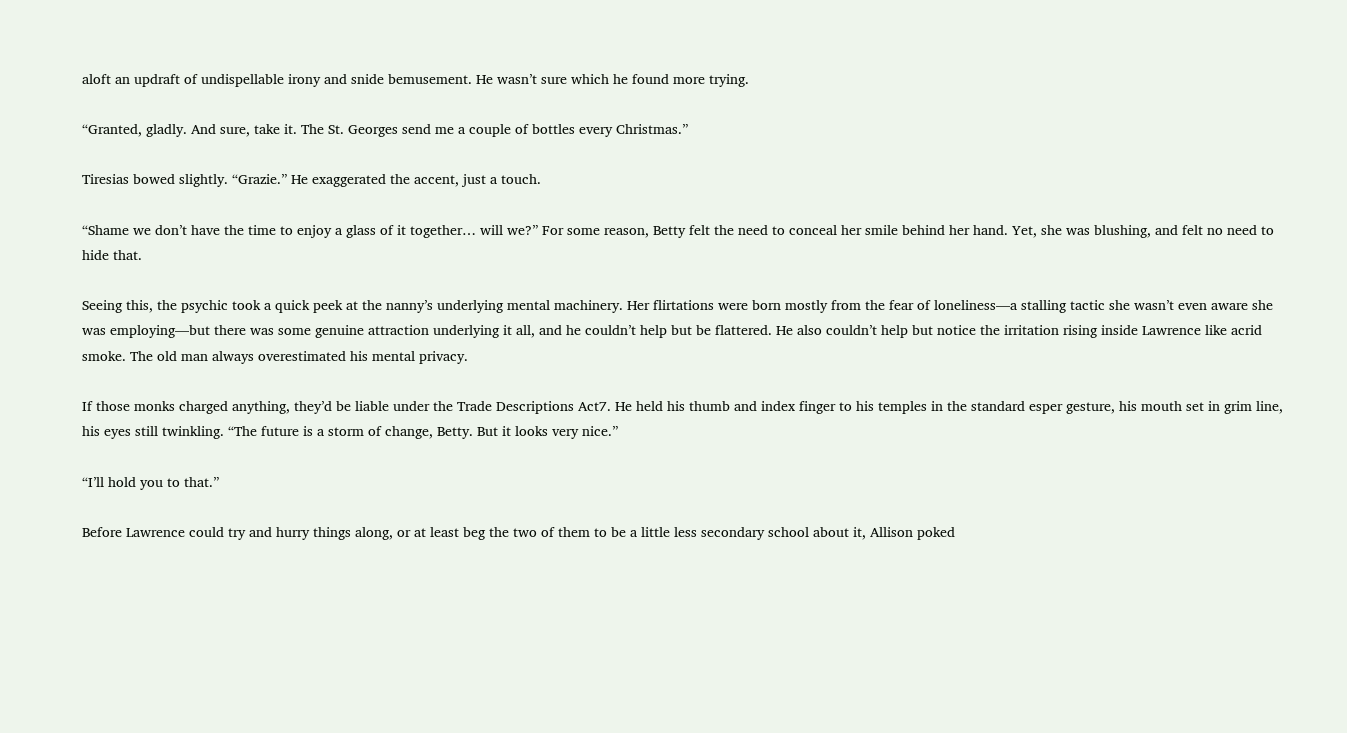aloft an updraft of undispellable irony and snide bemusement. He wasn’t sure which he found more trying.

“Granted, gladly. And sure, take it. The St. Georges send me a couple of bottles every Christmas.”

Tiresias bowed slightly. “Grazie.” He exaggerated the accent, just a touch.

“Shame we don’t have the time to enjoy a glass of it together… will we?” For some reason, Betty felt the need to conceal her smile behind her hand. Yet, she was blushing, and felt no need to hide that.

Seeing this, the psychic took a quick peek at the nanny’s underlying mental machinery. Her flirtations were born mostly from the fear of loneliness—a stalling tactic she wasn’t even aware she was employing—but there was some genuine attraction underlying it all, and he couldn’t help but be flattered. He also couldn’t help but notice the irritation rising inside Lawrence like acrid smoke. The old man always overestimated his mental privacy.

If those monks charged anything, they’d be liable under the Trade Descriptions Act7. He held his thumb and index finger to his temples in the standard esper gesture, his mouth set in grim line, his eyes still twinkling. “The future is a storm of change, Betty. But it looks very nice.”

“I’ll hold you to that.”

Before Lawrence could try and hurry things along, or at least beg the two of them to be a little less secondary school about it, Allison poked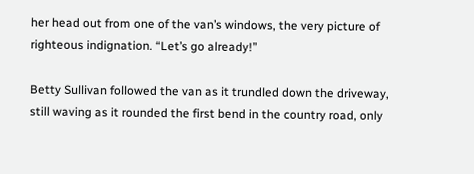her head out from one of the van’s windows, the very picture of righteous indignation. “Let’s go already!”

Betty Sullivan followed the van as it trundled down the driveway, still waving as it rounded the first bend in the country road, only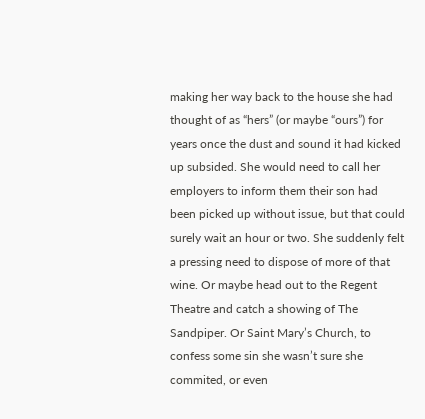making her way back to the house she had thought of as “hers” (or maybe “ours”) for years once the dust and sound it had kicked up subsided. She would need to call her employers to inform them their son had been picked up without issue, but that could surely wait an hour or two. She suddenly felt a pressing need to dispose of more of that wine. Or maybe head out to the Regent Theatre and catch a showing of The Sandpiper. Or Saint Mary’s Church, to confess some sin she wasn’t sure she commited, or even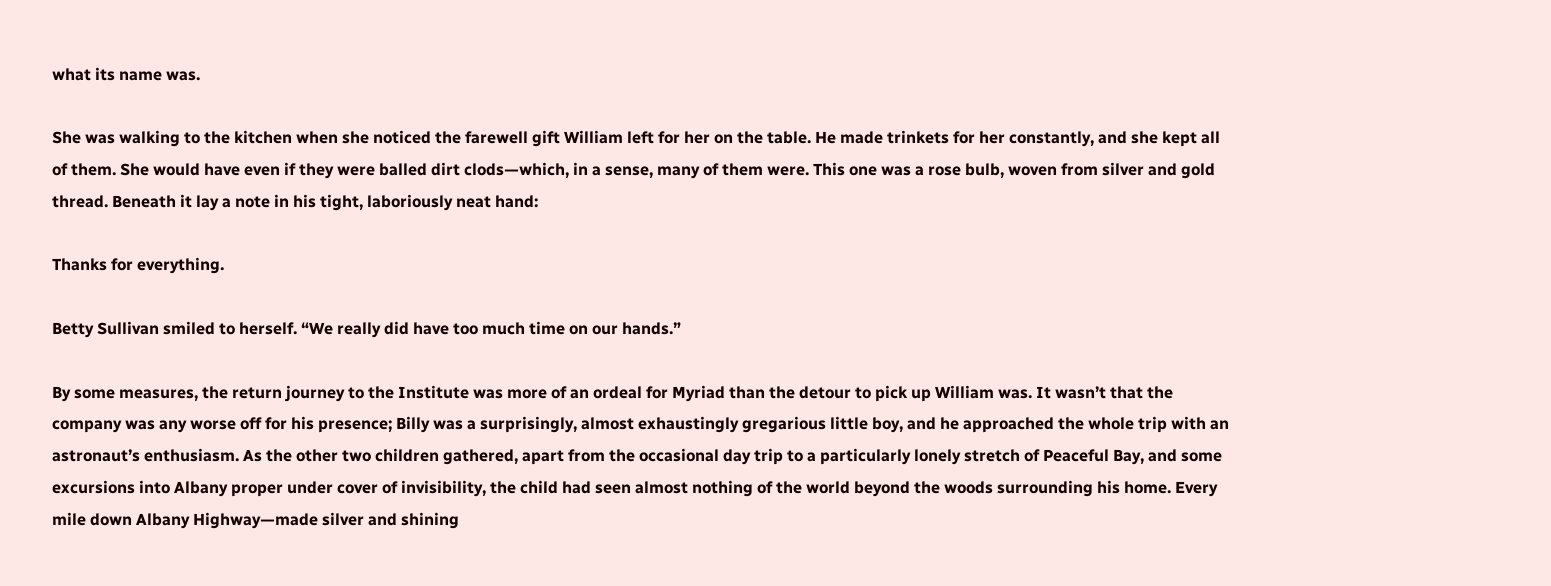what its name was.

She was walking to the kitchen when she noticed the farewell gift William left for her on the table. He made trinkets for her constantly, and she kept all of them. She would have even if they were balled dirt clods—which, in a sense, many of them were. This one was a rose bulb, woven from silver and gold thread. Beneath it lay a note in his tight, laboriously neat hand:

Thanks for everything.

Betty Sullivan smiled to herself. “We really did have too much time on our hands.”

By some measures, the return journey to the Institute was more of an ordeal for Myriad than the detour to pick up William was. It wasn’t that the company was any worse off for his presence; Billy was a surprisingly, almost exhaustingly gregarious little boy, and he approached the whole trip with an astronaut’s enthusiasm. As the other two children gathered, apart from the occasional day trip to a particularly lonely stretch of Peaceful Bay, and some excursions into Albany proper under cover of invisibility, the child had seen almost nothing of the world beyond the woods surrounding his home. Every mile down Albany Highway—made silver and shining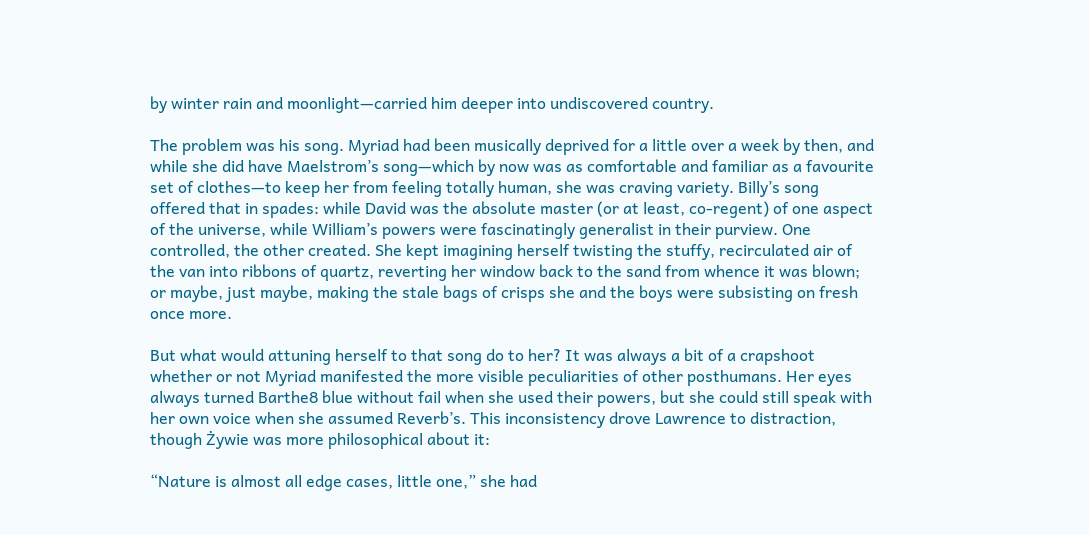by winter rain and moonlight—carried him deeper into undiscovered country.

The problem was his song. Myriad had been musically deprived for a little over a week by then, and while she did have Maelstrom’s song—which by now was as comfortable and familiar as a favourite set of clothes—to keep her from feeling totally human, she was craving variety. Billy’s song offered that in spades: while David was the absolute master (or at least, co-regent) of one aspect of the universe, while William’s powers were fascinatingly generalist in their purview. One controlled, the other created. She kept imagining herself twisting the stuffy, recirculated air of the van into ribbons of quartz, reverting her window back to the sand from whence it was blown; or maybe, just maybe, making the stale bags of crisps she and the boys were subsisting on fresh once more.

But what would attuning herself to that song do to her? It was always a bit of a crapshoot whether or not Myriad manifested the more visible peculiarities of other posthumans. Her eyes always turned Barthe8 blue without fail when she used their powers, but she could still speak with her own voice when she assumed Reverb’s. This inconsistency drove Lawrence to distraction, though Żywie was more philosophical about it:

“Nature is almost all edge cases, little one,” she had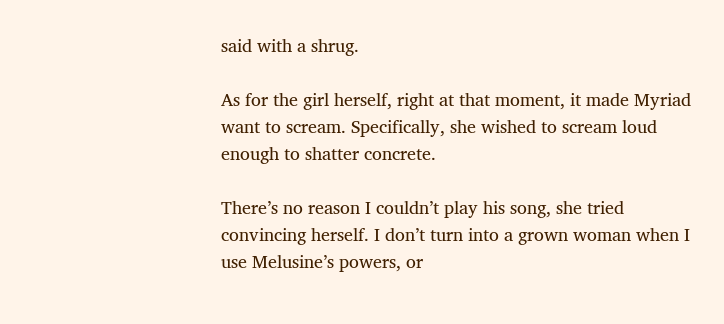said with a shrug.

As for the girl herself, right at that moment, it made Myriad want to scream. Specifically, she wished to scream loud enough to shatter concrete.

There’s no reason I couldn’t play his song, she tried convincing herself. I don’t turn into a grown woman when I use Melusine’s powers, or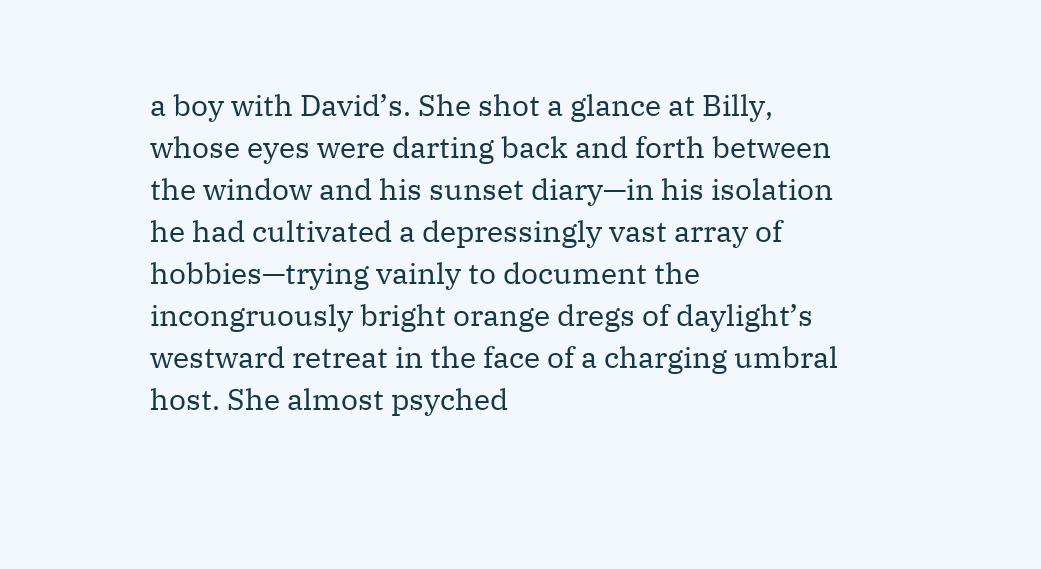a boy with David’s. She shot a glance at Billy, whose eyes were darting back and forth between the window and his sunset diary—in his isolation he had cultivated a depressingly vast array of hobbies—trying vainly to document the incongruously bright orange dregs of daylight’s westward retreat in the face of a charging umbral host. She almost psyched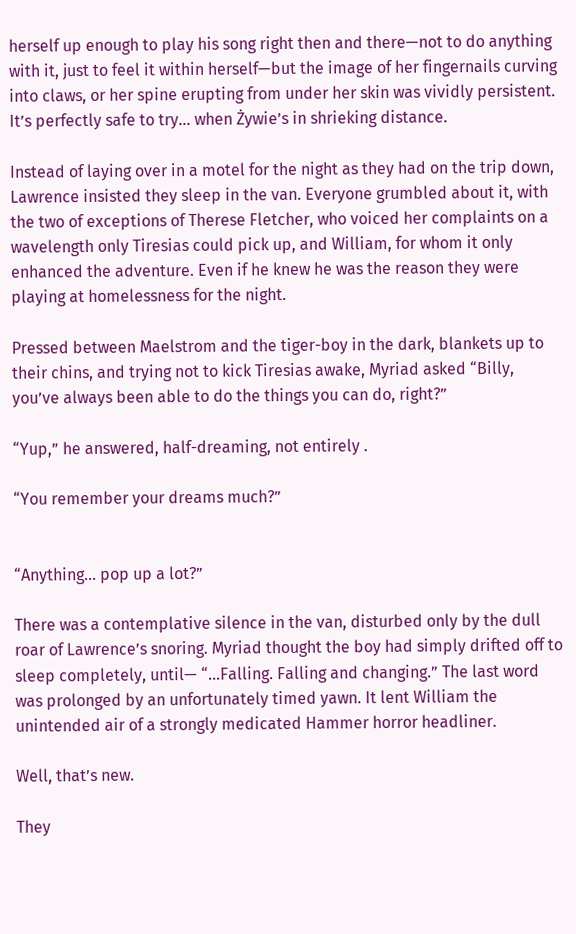herself up enough to play his song right then and there—not to do anything with it, just to feel it within herself—but the image of her fingernails curving into claws, or her spine erupting from under her skin was vividly persistent. It’s perfectly safe to try… when Żywie’s in shrieking distance.

Instead of laying over in a motel for the night as they had on the trip down, Lawrence insisted they sleep in the van. Everyone grumbled about it, with the two of exceptions of Therese Fletcher, who voiced her complaints on a wavelength only Tiresias could pick up, and William, for whom it only enhanced the adventure. Even if he knew he was the reason they were playing at homelessness for the night.

Pressed between Maelstrom and the tiger-boy in the dark, blankets up to their chins, and trying not to kick Tiresias awake, Myriad asked “Billy, you’ve always been able to do the things you can do, right?”

“Yup,” he answered, half-dreaming, not entirely .

“You remember your dreams much?”


“Anything… pop up a lot?”

There was a contemplative silence in the van, disturbed only by the dull roar of Lawrence’s snoring. Myriad thought the boy had simply drifted off to sleep completely, until— “…Falling. Falling and changing.” The last word was prolonged by an unfortunately timed yawn. It lent William the unintended air of a strongly medicated Hammer horror headliner.

Well, that’s new.

They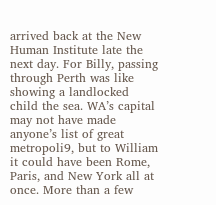arrived back at the New Human Institute late the next day. For Billy, passing through Perth was like showing a landlocked child the sea. WA’s capital may not have made anyone’s list of great metropoli9, but to William it could have been Rome, Paris, and New York all at once. More than a few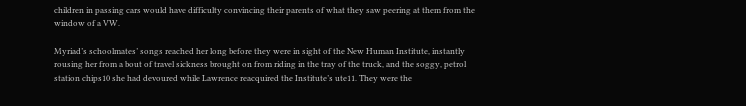children in passing cars would have difficulty convincing their parents of what they saw peering at them from the window of a VW.

Myriad’s schoolmates’ songs reached her long before they were in sight of the New Human Institute, instantly rousing her from a bout of travel sickness brought on from riding in the tray of the truck, and the soggy, petrol station chips10 she had devoured while Lawrence reacquired the Institute’s ute11. They were the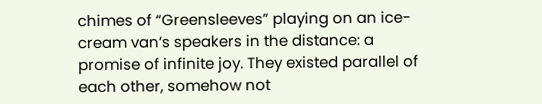chimes of “Greensleeves” playing on an ice-cream van’s speakers in the distance: a promise of infinite joy. They existed parallel of each other, somehow not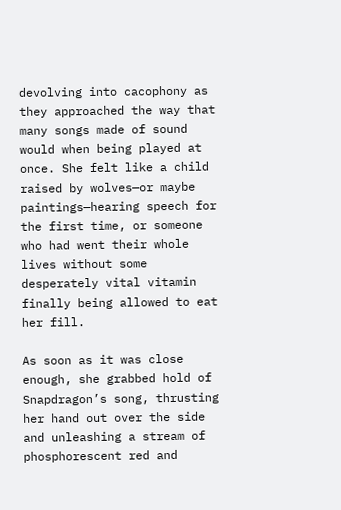devolving into cacophony as they approached the way that many songs made of sound would when being played at once. She felt like a child raised by wolves—or maybe paintings—hearing speech for the first time, or someone who had went their whole lives without some desperately vital vitamin finally being allowed to eat her fill.

As soon as it was close enough, she grabbed hold of Snapdragon’s song, thrusting her hand out over the side and unleashing a stream of phosphorescent red and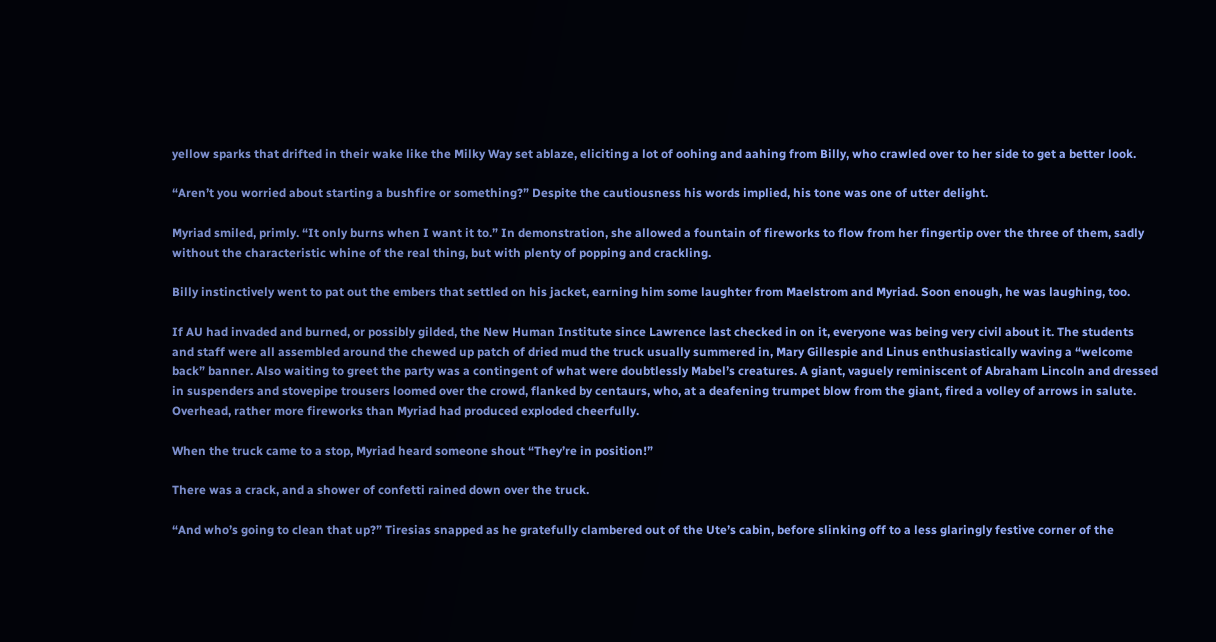yellow sparks that drifted in their wake like the Milky Way set ablaze, eliciting a lot of oohing and aahing from Billy, who crawled over to her side to get a better look.

“Aren’t you worried about starting a bushfire or something?” Despite the cautiousness his words implied, his tone was one of utter delight.

Myriad smiled, primly. “It only burns when I want it to.” In demonstration, she allowed a fountain of fireworks to flow from her fingertip over the three of them, sadly without the characteristic whine of the real thing, but with plenty of popping and crackling.

Billy instinctively went to pat out the embers that settled on his jacket, earning him some laughter from Maelstrom and Myriad. Soon enough, he was laughing, too.

If AU had invaded and burned, or possibly gilded, the New Human Institute since Lawrence last checked in on it, everyone was being very civil about it. The students and staff were all assembled around the chewed up patch of dried mud the truck usually summered in, Mary Gillespie and Linus enthusiastically waving a “welcome back” banner. Also waiting to greet the party was a contingent of what were doubtlessly Mabel’s creatures. A giant, vaguely reminiscent of Abraham Lincoln and dressed in suspenders and stovepipe trousers loomed over the crowd, flanked by centaurs, who, at a deafening trumpet blow from the giant, fired a volley of arrows in salute. Overhead, rather more fireworks than Myriad had produced exploded cheerfully.

When the truck came to a stop, Myriad heard someone shout “They’re in position!”

There was a crack, and a shower of confetti rained down over the truck.

“And who’s going to clean that up?” Tiresias snapped as he gratefully clambered out of the Ute’s cabin, before slinking off to a less glaringly festive corner of the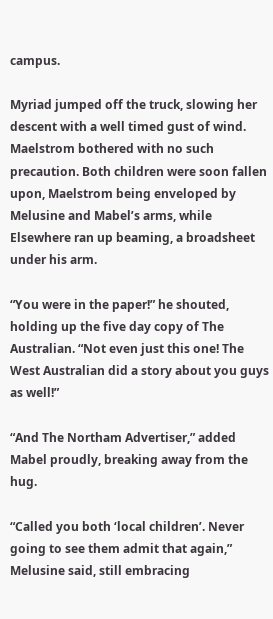campus.

Myriad jumped off the truck, slowing her descent with a well timed gust of wind. Maelstrom bothered with no such precaution. Both children were soon fallen upon, Maelstrom being enveloped by Melusine and Mabel’s arms, while Elsewhere ran up beaming, a broadsheet under his arm.

“You were in the paper!” he shouted, holding up the five day copy of The Australian. “Not even just this one! The West Australian did a story about you guys as well!”

“And The Northam Advertiser,” added Mabel proudly, breaking away from the hug.

“Called you both ‘local children’. Never going to see them admit that again,” Melusine said, still embracing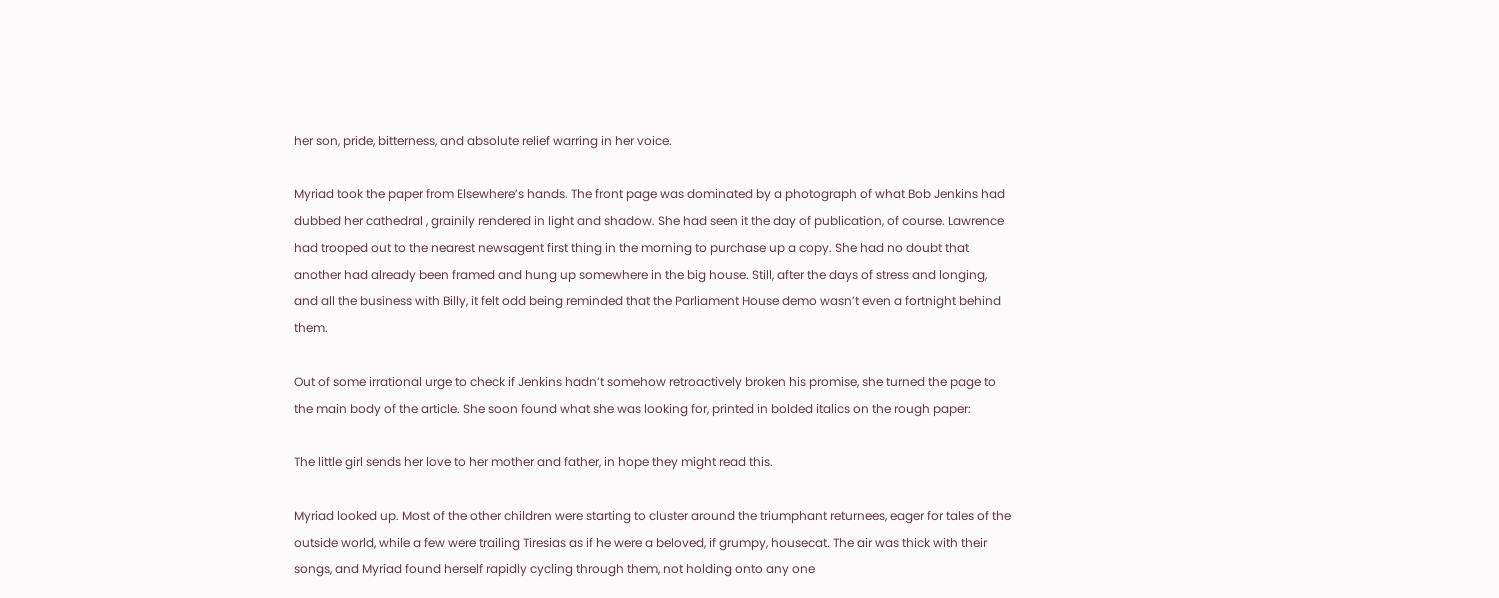her son, pride, bitterness, and absolute relief warring in her voice.

Myriad took the paper from Elsewhere’s hands. The front page was dominated by a photograph of what Bob Jenkins had dubbed her cathedral , grainily rendered in light and shadow. She had seen it the day of publication, of course. Lawrence had trooped out to the nearest newsagent first thing in the morning to purchase up a copy. She had no doubt that another had already been framed and hung up somewhere in the big house. Still, after the days of stress and longing, and all the business with Billy, it felt odd being reminded that the Parliament House demo wasn’t even a fortnight behind them.

Out of some irrational urge to check if Jenkins hadn’t somehow retroactively broken his promise, she turned the page to the main body of the article. She soon found what she was looking for, printed in bolded italics on the rough paper:

The little girl sends her love to her mother and father, in hope they might read this.

Myriad looked up. Most of the other children were starting to cluster around the triumphant returnees, eager for tales of the outside world, while a few were trailing Tiresias as if he were a beloved, if grumpy, housecat. The air was thick with their songs, and Myriad found herself rapidly cycling through them, not holding onto any one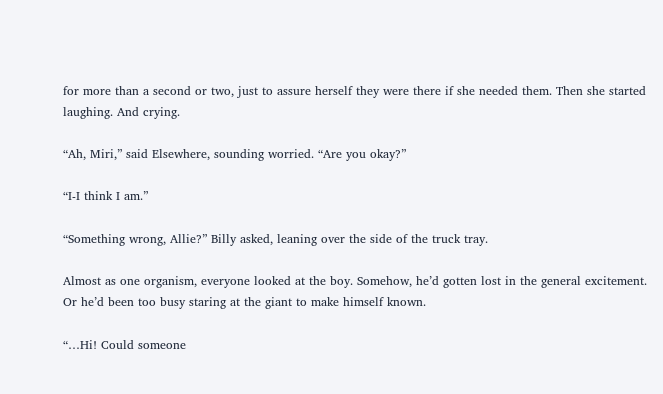for more than a second or two, just to assure herself they were there if she needed them. Then she started laughing. And crying.

“Ah, Miri,” said Elsewhere, sounding worried. “Are you okay?”

“I-I think I am.”

“Something wrong, Allie?” Billy asked, leaning over the side of the truck tray.

Almost as one organism, everyone looked at the boy. Somehow, he’d gotten lost in the general excitement. Or he’d been too busy staring at the giant to make himself known.

“…Hi! Could someone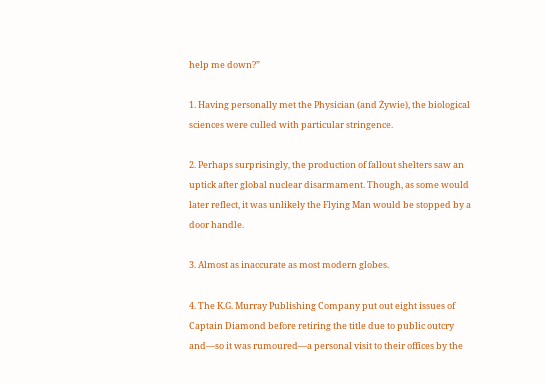help me down?”

1. Having personally met the Physician (and Żywie), the biological sciences were culled with particular stringence.

2. Perhaps surprisingly, the production of fallout shelters saw an uptick after global nuclear disarmament. Though, as some would later reflect, it was unlikely the Flying Man would be stopped by a door handle.

3. Almost as inaccurate as most modern globes.

4. The K.G. Murray Publishing Company put out eight issues of Captain Diamond before retiring the title due to public outcry and—so it was rumoured—a personal visit to their offices by the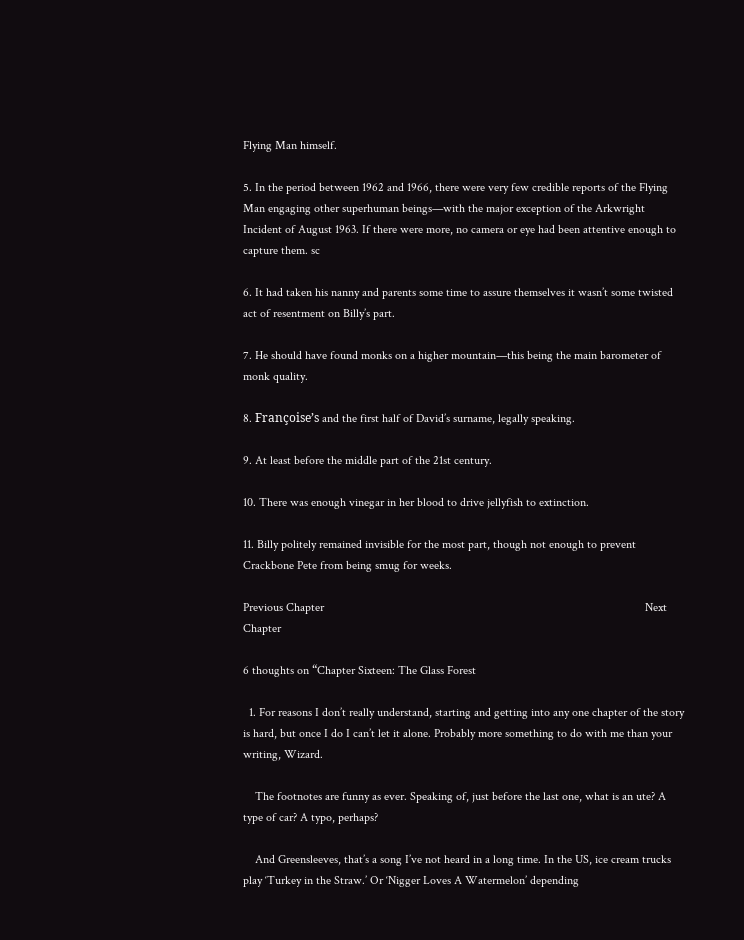Flying Man himself.

5. In the period between 1962 and 1966, there were very few credible reports of the Flying Man engaging other superhuman beings—with the major exception of the Arkwright Incident of August 1963. If there were more, no camera or eye had been attentive enough to capture them. sc

6. It had taken his nanny and parents some time to assure themselves it wasn’t some twisted act of resentment on Billy’s part.

7. He should have found monks on a higher mountain—this being the main barometer of monk quality.

8. Françoise’s and the first half of David’s surname, legally speaking.

9. At least before the middle part of the 21st century.

10. There was enough vinegar in her blood to drive jellyfish to extinction.

11. Billy politely remained invisible for the most part, though not enough to prevent Crackbone Pete from being smug for weeks.

Previous Chapter                                                                                                           Next Chapter

6 thoughts on “Chapter Sixteen: The Glass Forest

  1. For reasons I don’t really understand, starting and getting into any one chapter of the story is hard, but once I do I can’t let it alone. Probably more something to do with me than your writing, Wizard.

    The footnotes are funny as ever. Speaking of, just before the last one, what is an ute? A type of car? A typo, perhaps?

    And Greensleeves, that’s a song I’ve not heard in a long time. In the US, ice cream trucks play ‘Turkey in the Straw.’ Or ‘Nigger Loves A Watermelon’ depending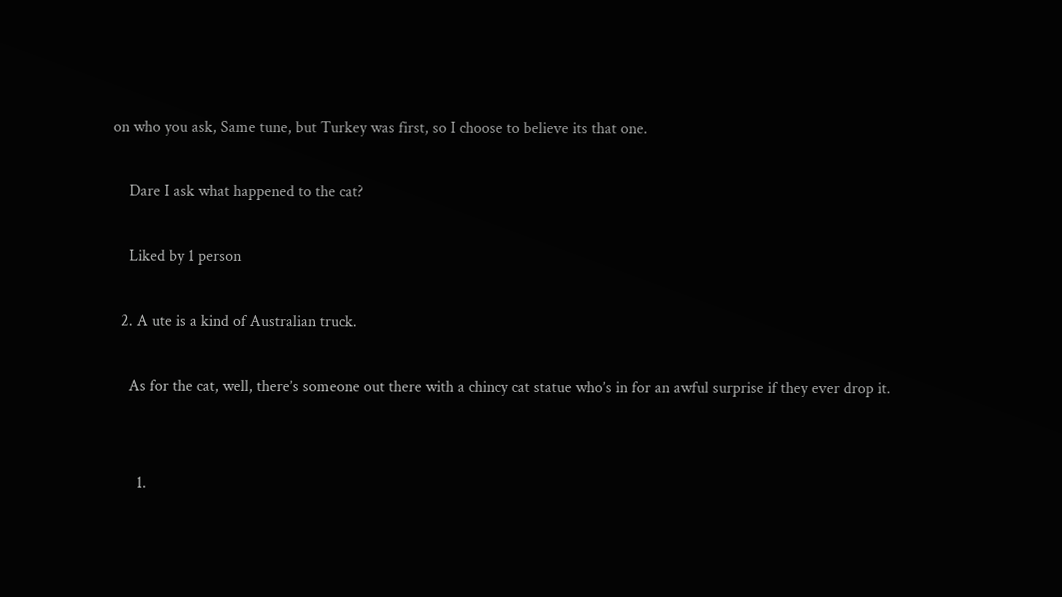on who you ask, Same tune, but Turkey was first, so I choose to believe its that one.

    Dare I ask what happened to the cat?

    Liked by 1 person

  2. A ute is a kind of Australian truck.

    As for the cat, well, there’s someone out there with a chincy cat statue who’s in for an awful surprise if they ever drop it.


      1.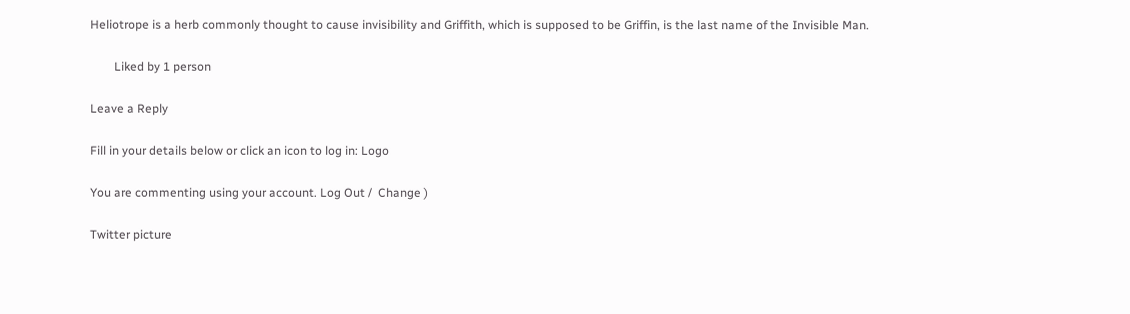Heliotrope is a herb commonly thought to cause invisibility and Griffith, which is supposed to be Griffin, is the last name of the Invisible Man.

        Liked by 1 person

Leave a Reply

Fill in your details below or click an icon to log in: Logo

You are commenting using your account. Log Out /  Change )

Twitter picture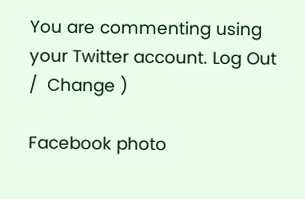You are commenting using your Twitter account. Log Out /  Change )

Facebook photo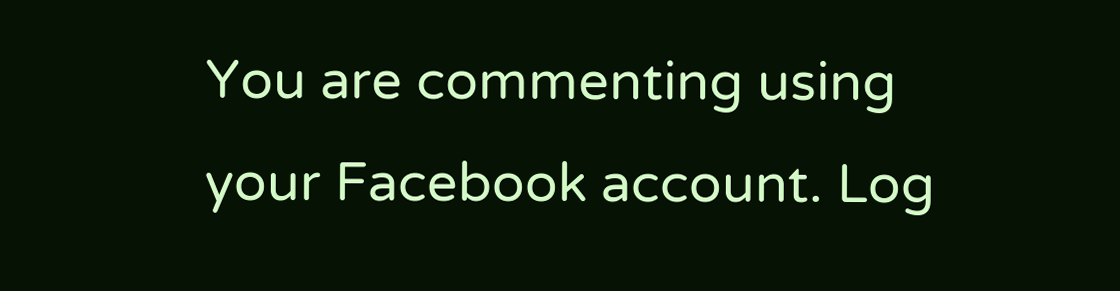You are commenting using your Facebook account. Log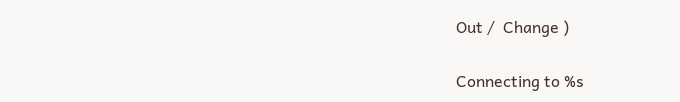Out /  Change )

Connecting to %s